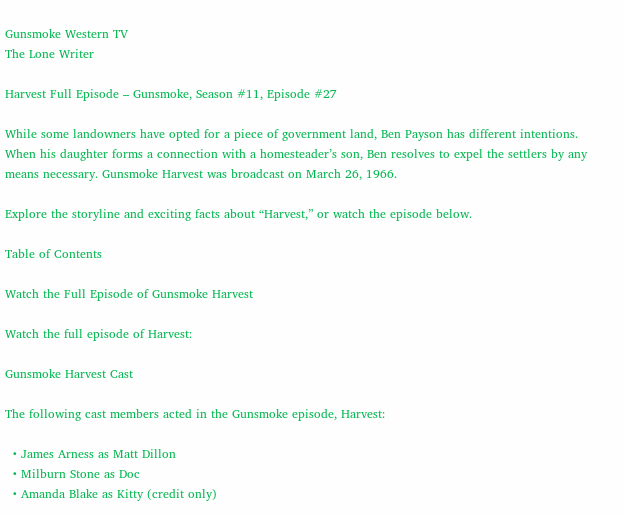Gunsmoke Western TV
The Lone Writer

Harvest Full Episode – Gunsmoke, Season #11, Episode #27

While some landowners have opted for a piece of government land, Ben Payson has different intentions. When his daughter forms a connection with a homesteader’s son, Ben resolves to expel the settlers by any means necessary. Gunsmoke Harvest was broadcast on March 26, 1966.

Explore the storyline and exciting facts about “Harvest,” or watch the episode below.

Table of Contents

Watch the Full Episode of Gunsmoke Harvest

Watch the full episode of Harvest:

Gunsmoke Harvest Cast

The following cast members acted in the Gunsmoke episode, Harvest:

  • James Arness as Matt Dillon
  • Milburn Stone as Doc
  • Amanda Blake as Kitty (credit only)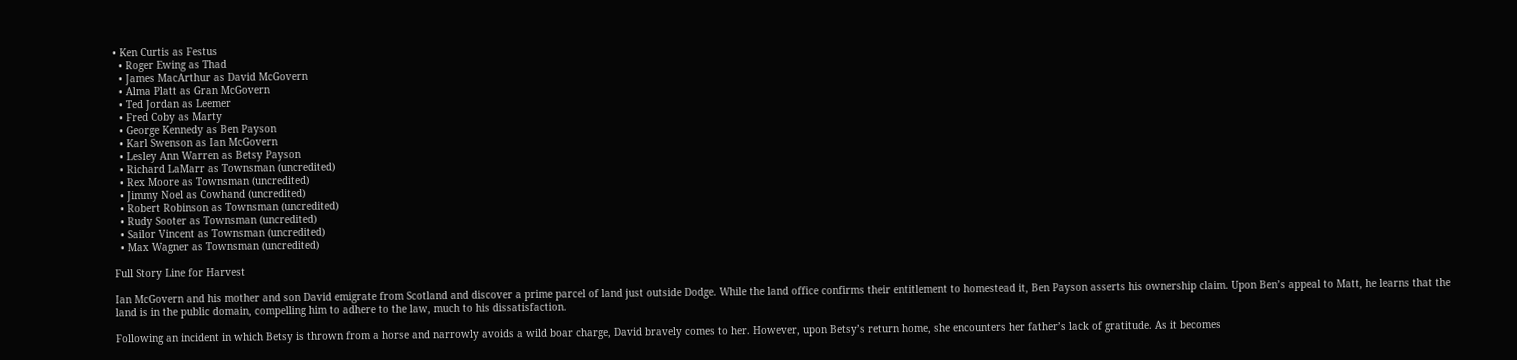• Ken Curtis as Festus
  • Roger Ewing as Thad
  • James MacArthur as David McGovern
  • Alma Platt as Gran McGovern
  • Ted Jordan as Leemer
  • Fred Coby as Marty
  • George Kennedy as Ben Payson
  • Karl Swenson as Ian McGovern
  • Lesley Ann Warren as Betsy Payson
  • Richard LaMarr as Townsman (uncredited)
  • Rex Moore as Townsman (uncredited)
  • Jimmy Noel as Cowhand (uncredited)
  • Robert Robinson as Townsman (uncredited)
  • Rudy Sooter as Townsman (uncredited)
  • Sailor Vincent as Townsman (uncredited)
  • Max Wagner as Townsman (uncredited)

Full Story Line for Harvest

Ian McGovern and his mother and son David emigrate from Scotland and discover a prime parcel of land just outside Dodge. While the land office confirms their entitlement to homestead it, Ben Payson asserts his ownership claim. Upon Ben’s appeal to Matt, he learns that the land is in the public domain, compelling him to adhere to the law, much to his dissatisfaction.

Following an incident in which Betsy is thrown from a horse and narrowly avoids a wild boar charge, David bravely comes to her. However, upon Betsy’s return home, she encounters her father’s lack of gratitude. As it becomes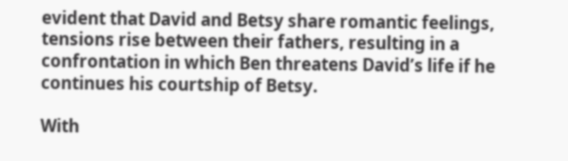evident that David and Betsy share romantic feelings, tensions rise between their fathers, resulting in a confrontation in which Ben threatens David’s life if he continues his courtship of Betsy.

With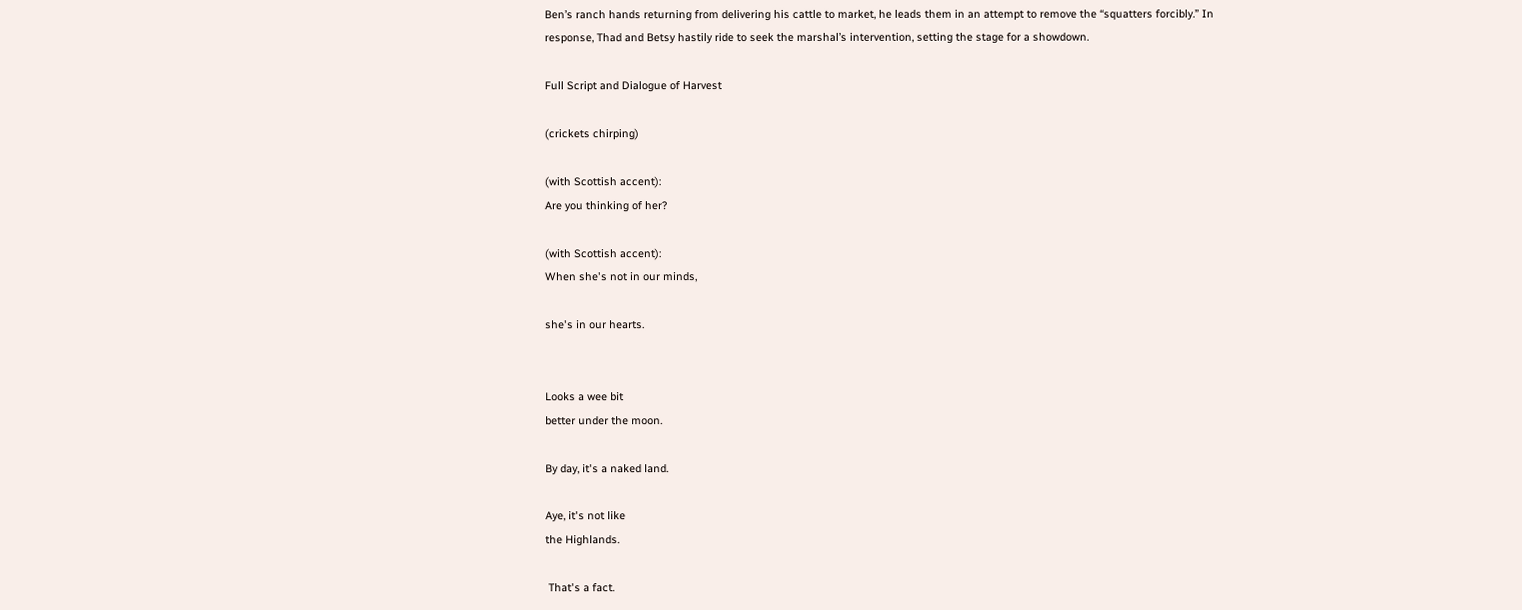Ben’s ranch hands returning from delivering his cattle to market, he leads them in an attempt to remove the “squatters forcibly.” In response, Thad and Betsy hastily ride to seek the marshal’s intervention, setting the stage for a showdown.

Full Script and Dialogue of Harvest

(crickets chirping)

(with Scottish accent):
Are you thinking of her?

(with Scottish accent):
When she's not in our minds,

she's in our hearts.


Looks a wee bit
better under the moon.

By day, it's a naked land.

Aye, it's not like
the Highlands.

 That's a fact.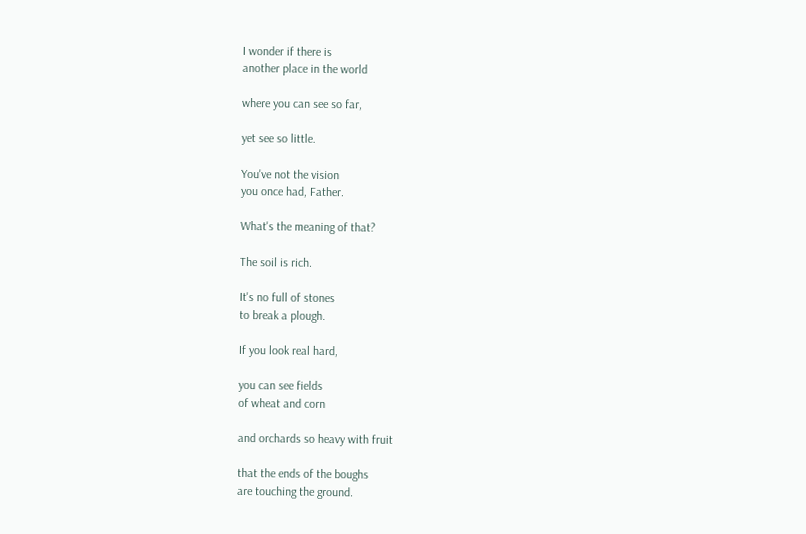I wonder if there is
another place in the world

where you can see so far,

yet see so little.

You've not the vision
you once had, Father.

What's the meaning of that?

The soil is rich.

It's no full of stones
to break a plough.

If you look real hard,

you can see fields
of wheat and corn

and orchards so heavy with fruit

that the ends of the boughs
are touching the ground.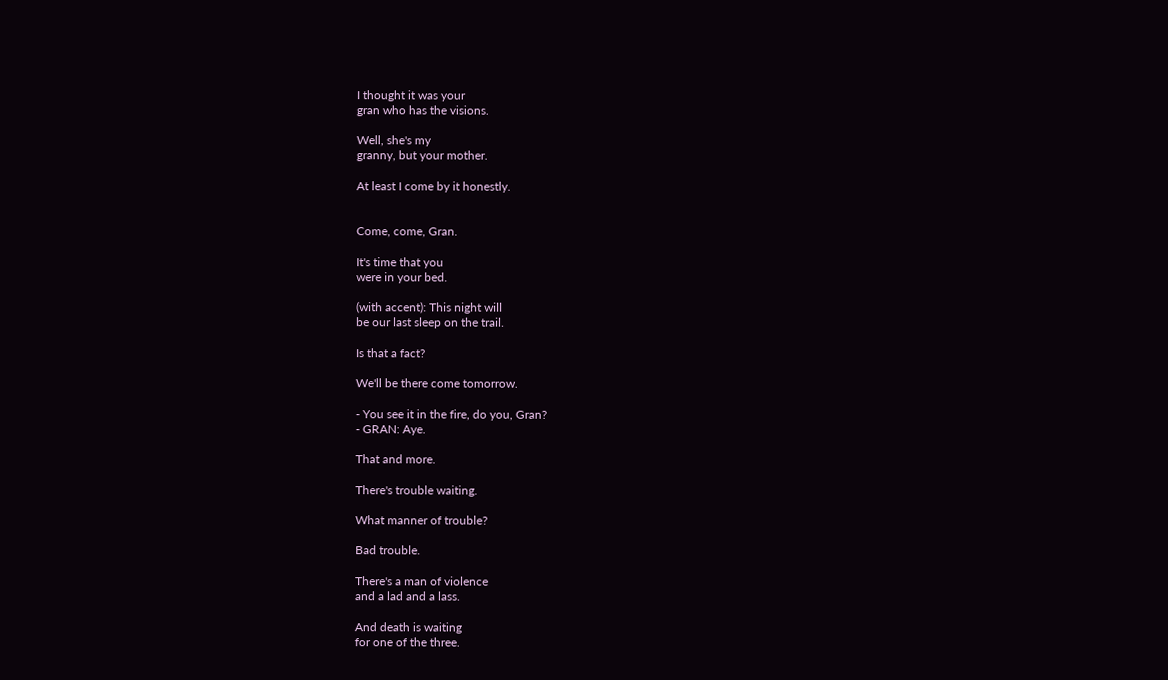I thought it was your
gran who has the visions.

Well, she's my
granny, but your mother.

At least I come by it honestly.


Come, come, Gran.

It's time that you
were in your bed.

(with accent): This night will
be our last sleep on the trail.

Is that a fact?

We'll be there come tomorrow.

- You see it in the fire, do you, Gran?
- GRAN: Aye.

That and more.

There's trouble waiting.

What manner of trouble?

Bad trouble.

There's a man of violence
and a lad and a lass.

And death is waiting
for one of the three.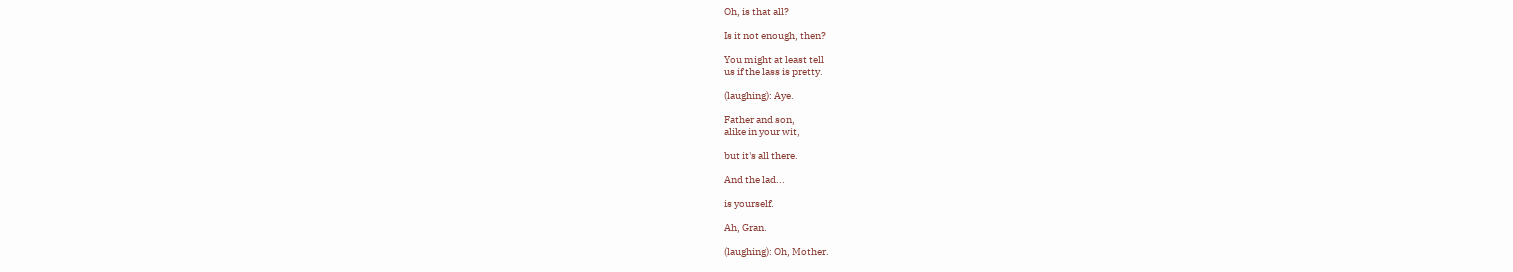Oh, is that all?

Is it not enough, then?

You might at least tell
us if the lass is pretty.

(laughing): Aye.

Father and son,
alike in your wit,

but it's all there.

And the lad...

is yourself.

Ah, Gran.

(laughing): Oh, Mother.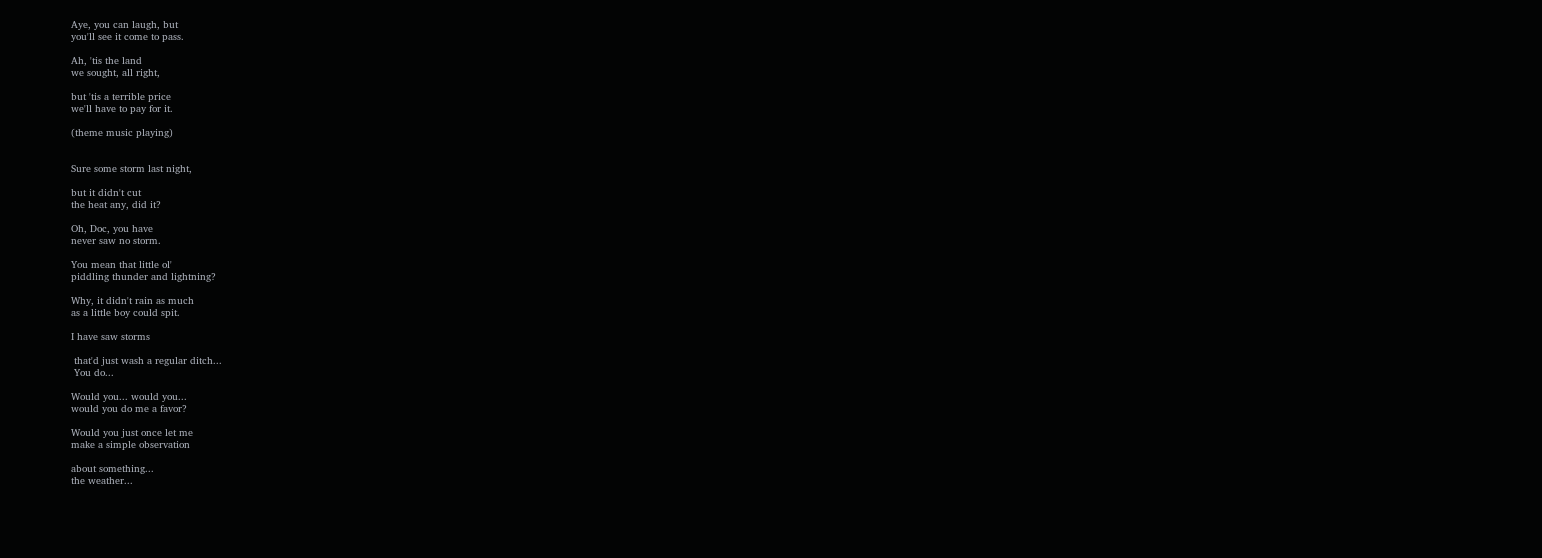Aye, you can laugh, but
you'll see it come to pass.

Ah, 'tis the land
we sought, all right,

but 'tis a terrible price
we'll have to pay for it.

(theme music playing)


Sure some storm last night,

but it didn't cut
the heat any, did it?

Oh, Doc, you have
never saw no storm.

You mean that little ol'
piddling thunder and lightning?

Why, it didn't rain as much
as a little boy could spit.

I have saw storms

 that'd just wash a regular ditch...
 You do...

Would you... would you...
would you do me a favor?

Would you just once let me
make a simple observation

about something...
the weather...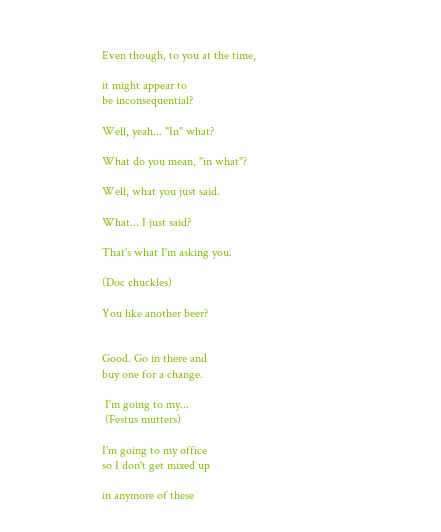Even though, to you at the time,

it might appear to
be inconsequential?

Well, yeah... "In" what?

What do you mean, "in what"?

Well, what you just said.

What... I just said?

That's what I'm asking you.

(Doc chuckles)

You like another beer?


Good. Go in there and
buy one for a change.

 I'm going to my...
 (Festus mutters)

I'm going to my office
so I don't get mixed up

in anymore of these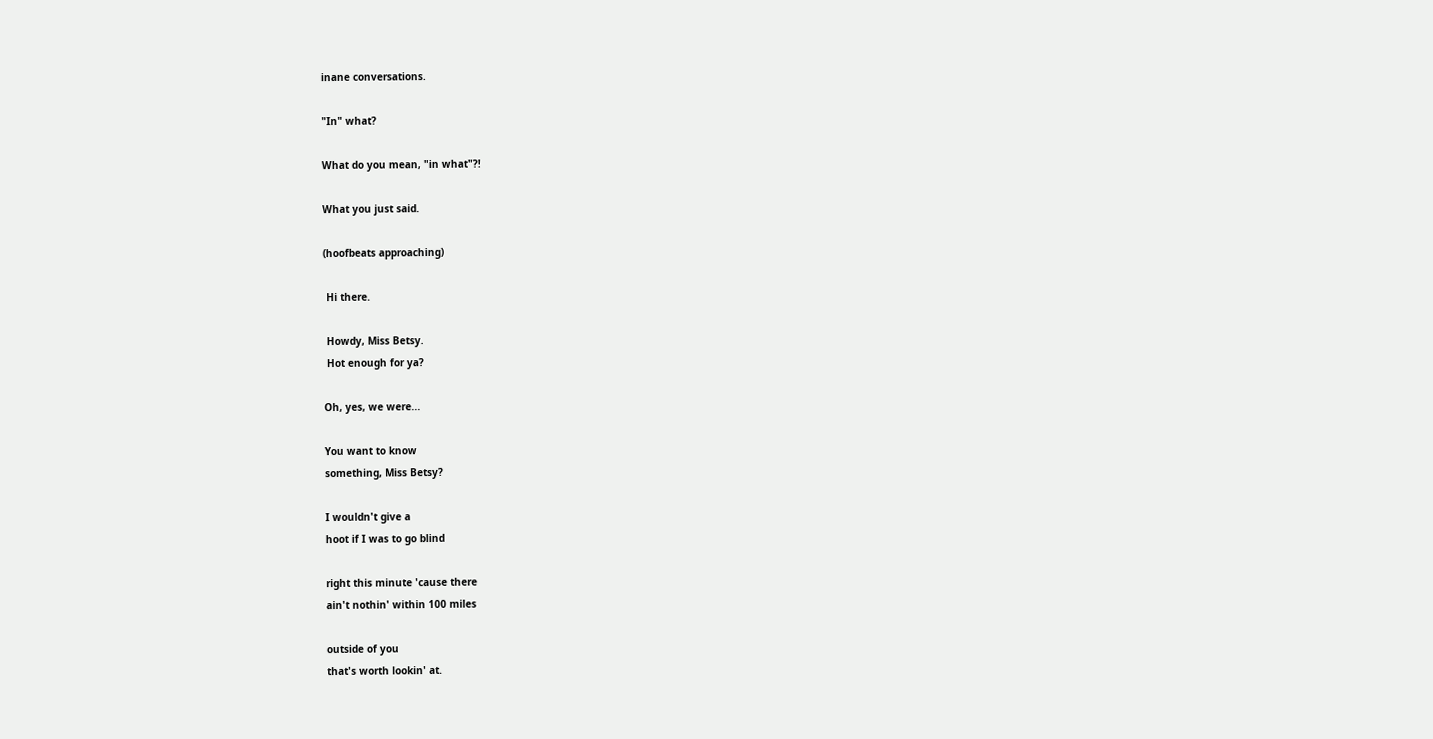inane conversations.

"In" what?

What do you mean, "in what"?!

What you just said.

(hoofbeats approaching)

 Hi there.

 Howdy, Miss Betsy.
 Hot enough for ya?

Oh, yes, we were...

You want to know
something, Miss Betsy?

I wouldn't give a
hoot if I was to go blind

right this minute 'cause there
ain't nothin' within 100 miles

outside of you
that's worth lookin' at.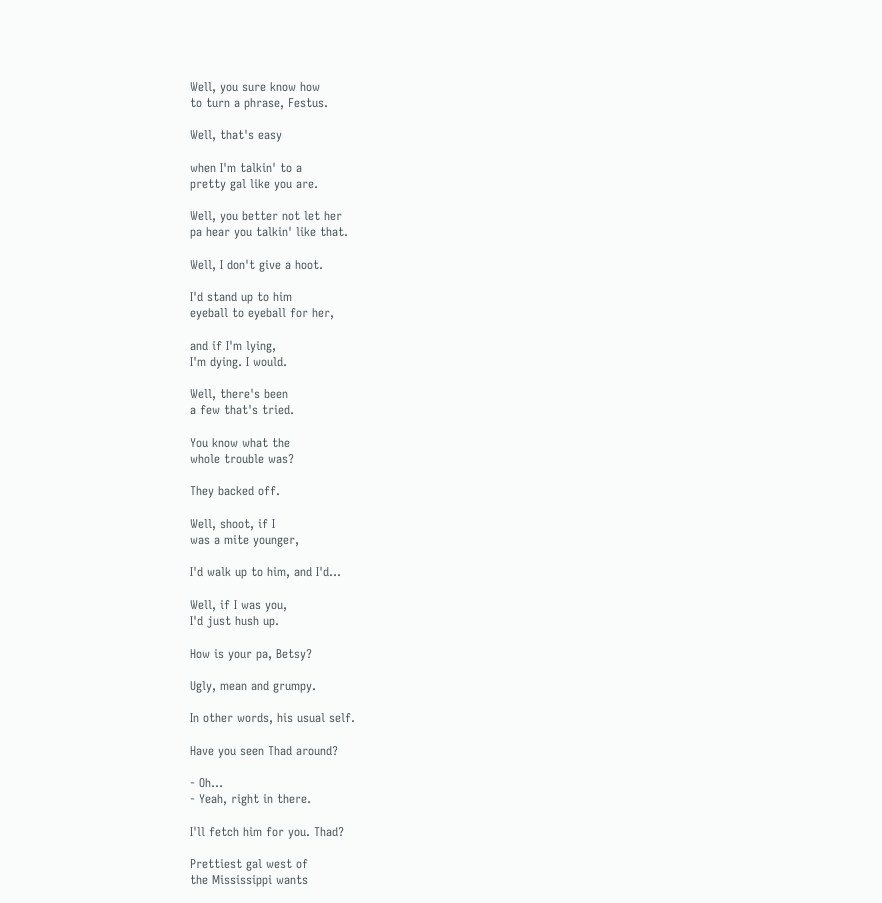Well, you sure know how
to turn a phrase, Festus.

Well, that's easy

when I'm talkin' to a
pretty gal like you are.

Well, you better not let her
pa hear you talkin' like that.

Well, I don't give a hoot.

I'd stand up to him
eyeball to eyeball for her,

and if I'm lying,
I'm dying. I would.

Well, there's been
a few that's tried.

You know what the
whole trouble was?

They backed off.

Well, shoot, if I
was a mite younger,

I'd walk up to him, and I'd...

Well, if I was you,
I'd just hush up.

How is your pa, Betsy?

Ugly, mean and grumpy.

In other words, his usual self.

Have you seen Thad around?

- Oh...
- Yeah, right in there.

I'll fetch him for you. Thad?

Prettiest gal west of
the Mississippi wants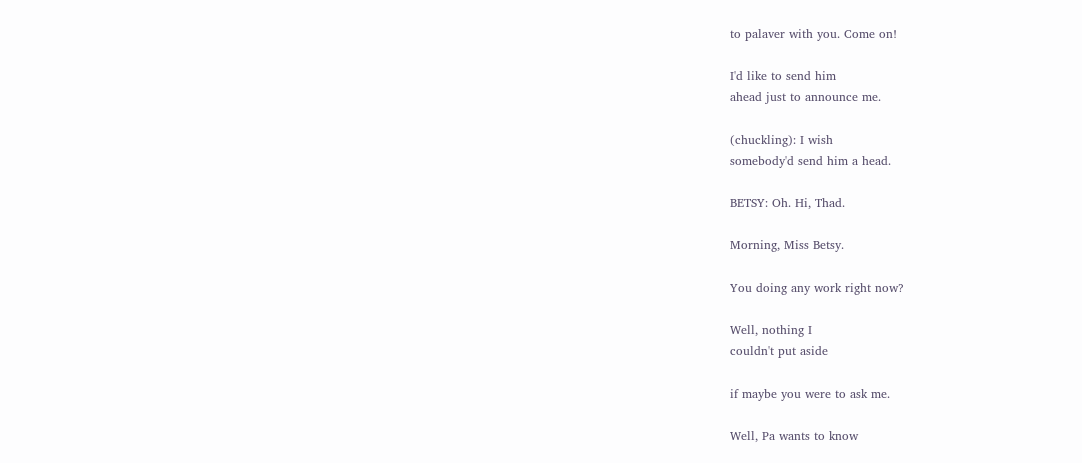to palaver with you. Come on!

I'd like to send him
ahead just to announce me.

(chuckling): I wish
somebody'd send him a head.

BETSY: Oh. Hi, Thad.

Morning, Miss Betsy.

You doing any work right now?

Well, nothing I
couldn't put aside

if maybe you were to ask me.

Well, Pa wants to know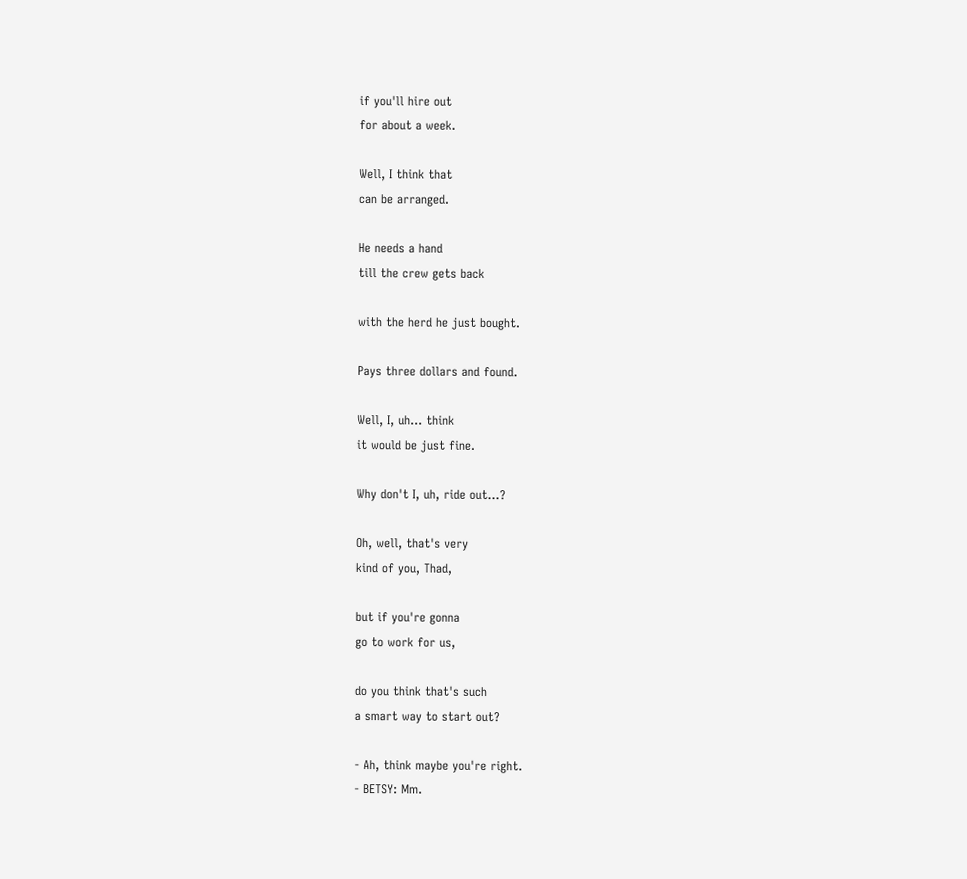if you'll hire out
for about a week.

Well, I think that
can be arranged.

He needs a hand
till the crew gets back

with the herd he just bought.

Pays three dollars and found.

Well, I, uh... think
it would be just fine.

Why don't I, uh, ride out...?

Oh, well, that's very
kind of you, Thad,

but if you're gonna
go to work for us,

do you think that's such
a smart way to start out?

- Ah, think maybe you're right.
- BETSY: Mm.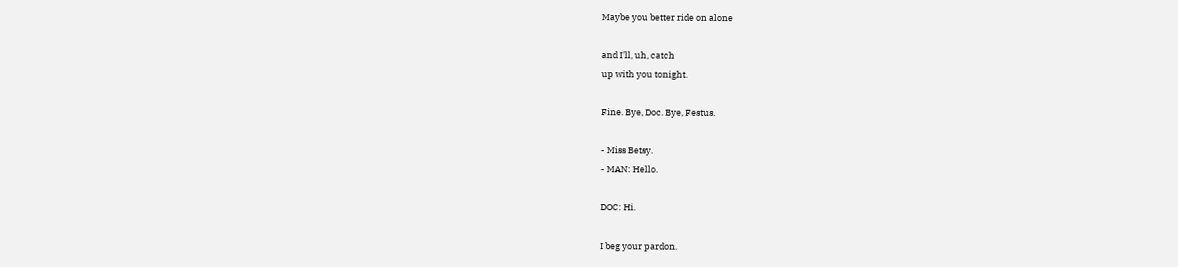Maybe you better ride on alone

and I'll, uh, catch
up with you tonight.

Fine. Bye, Doc. Bye, Festus.

- Miss Betsy.
- MAN: Hello.

DOC: Hi.

I beg your pardon.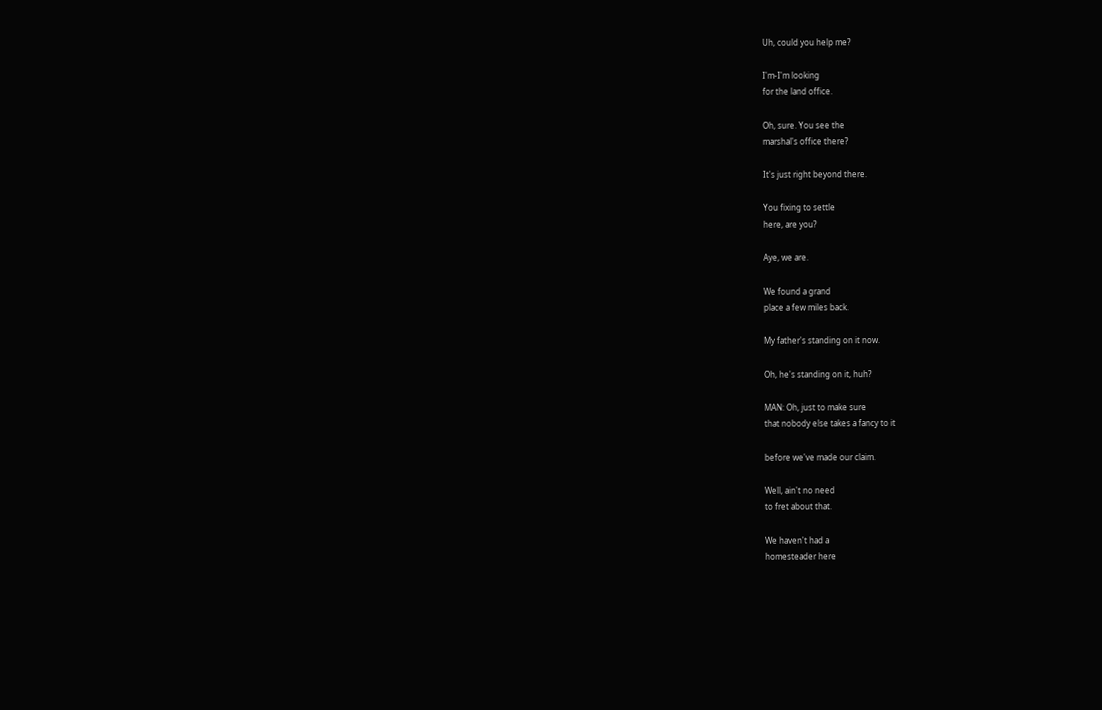Uh, could you help me?

I'm-I'm looking
for the land office.

Oh, sure. You see the
marshal's office there?

It's just right beyond there.

You fixing to settle
here, are you?

Aye, we are.

We found a grand
place a few miles back.

My father's standing on it now.

Oh, he's standing on it, huh?

MAN: Oh, just to make sure
that nobody else takes a fancy to it

before we've made our claim.

Well, ain't no need
to fret about that.

We haven't had a
homesteader here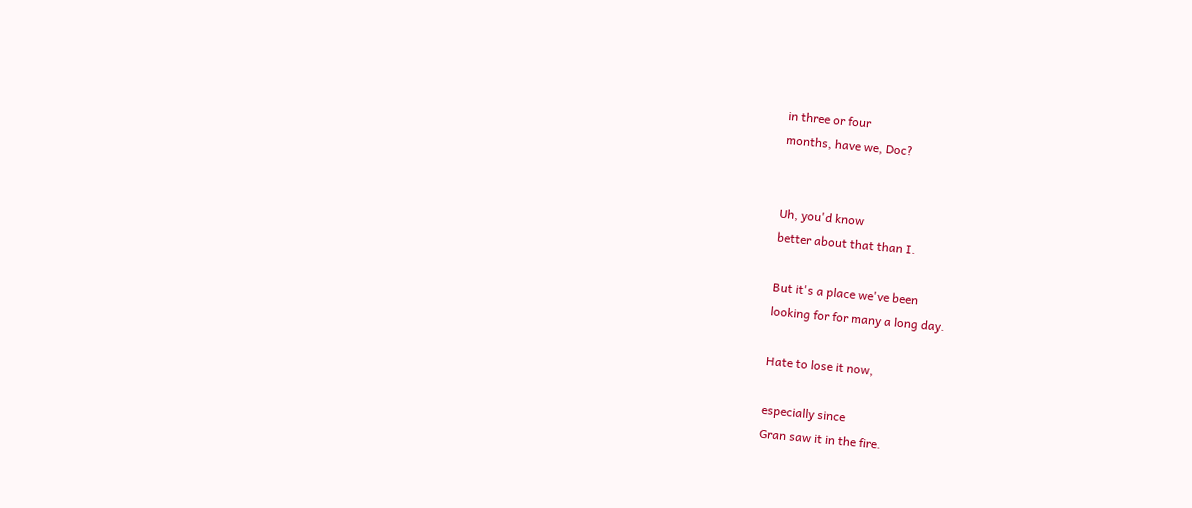in three or four
months, have we, Doc?


Uh, you'd know
better about that than I.

But it's a place we've been
looking for for many a long day.

Hate to lose it now,

especially since
Gran saw it in the fire.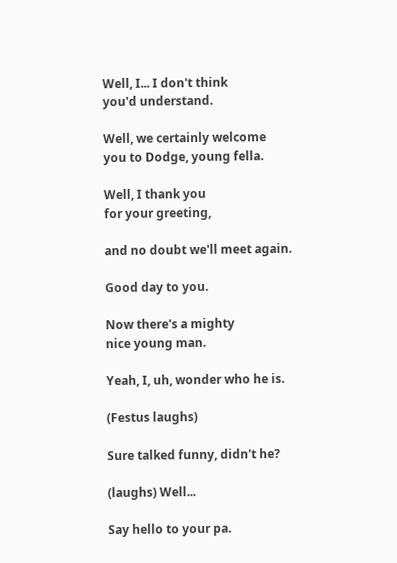Well, I... I don't think
you'd understand.

Well, we certainly welcome
you to Dodge, young fella.

Well, I thank you
for your greeting,

and no doubt we'll meet again.

Good day to you.

Now there's a mighty
nice young man.

Yeah, I, uh, wonder who he is.

(Festus laughs)

Sure talked funny, didn't he?

(laughs) Well...

Say hello to your pa.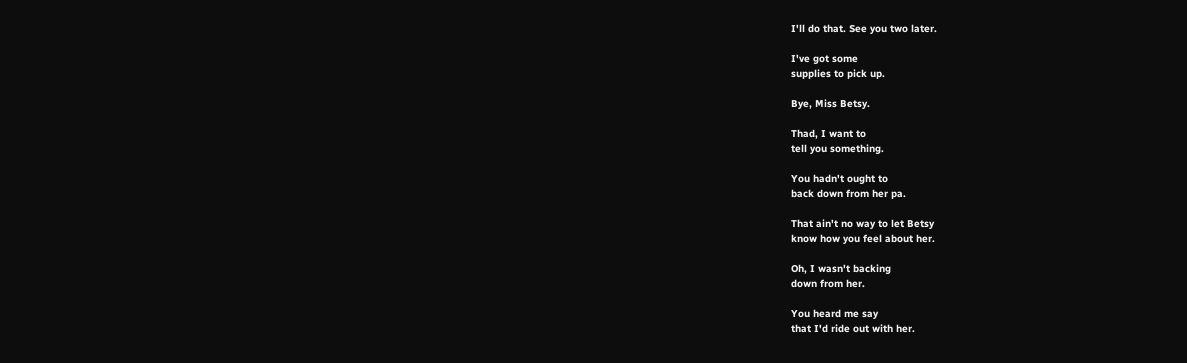I'll do that. See you two later.

I've got some
supplies to pick up.

Bye, Miss Betsy.

Thad, I want to
tell you something.

You hadn't ought to
back down from her pa.

That ain't no way to let Betsy
know how you feel about her.

Oh, I wasn't backing
down from her.

You heard me say
that I'd ride out with her.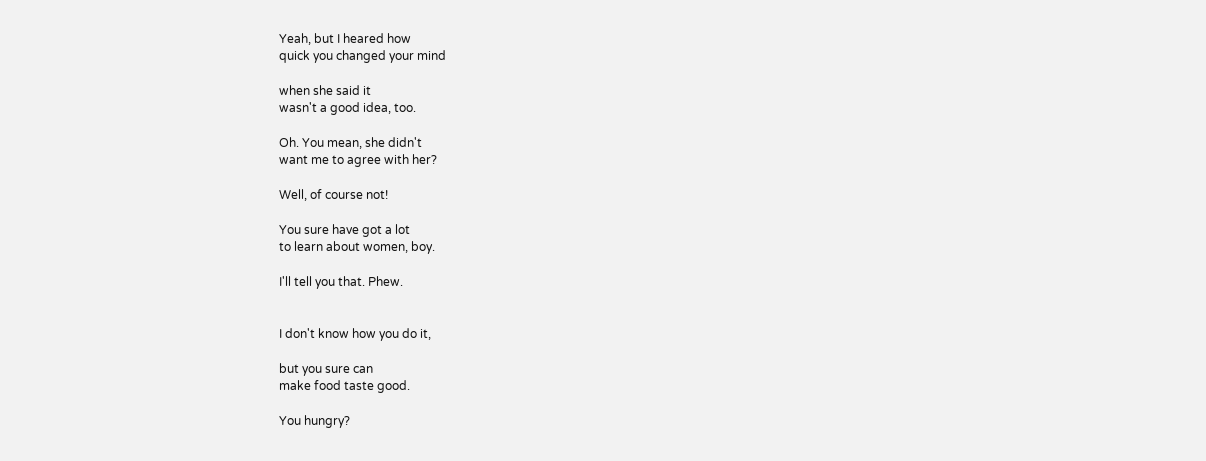Yeah, but I heared how
quick you changed your mind

when she said it
wasn't a good idea, too.

Oh. You mean, she didn't
want me to agree with her?

Well, of course not!

You sure have got a lot
to learn about women, boy.

I'll tell you that. Phew.


I don't know how you do it,

but you sure can
make food taste good.

You hungry?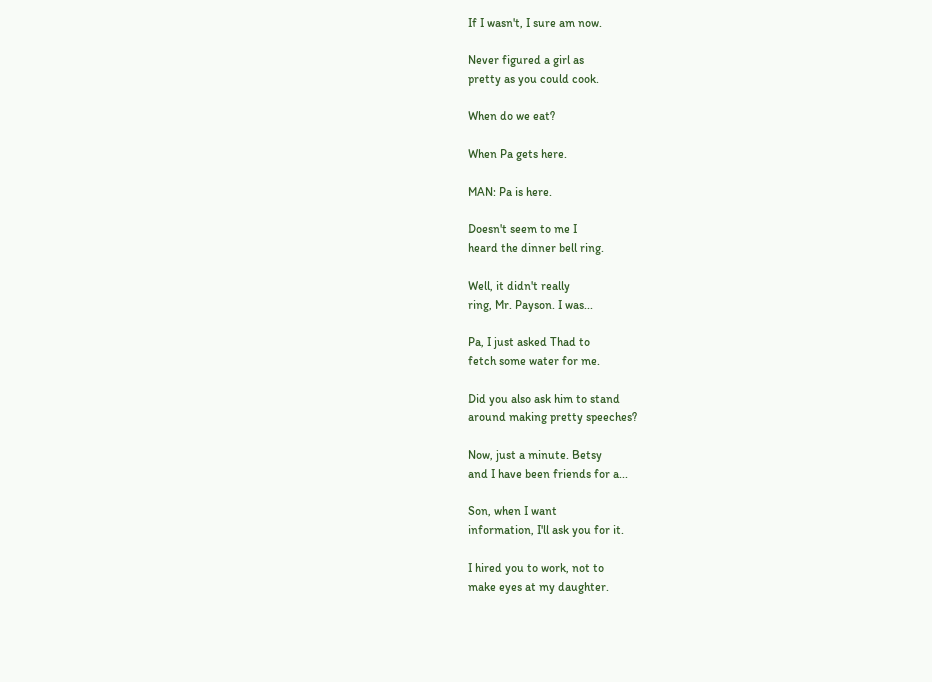If I wasn't, I sure am now.

Never figured a girl as
pretty as you could cook.

When do we eat?

When Pa gets here.

MAN: Pa is here.

Doesn't seem to me I
heard the dinner bell ring.

Well, it didn't really
ring, Mr. Payson. I was...

Pa, I just asked Thad to
fetch some water for me.

Did you also ask him to stand
around making pretty speeches?

Now, just a minute. Betsy
and I have been friends for a...

Son, when I want
information, I'll ask you for it.

I hired you to work, not to
make eyes at my daughter.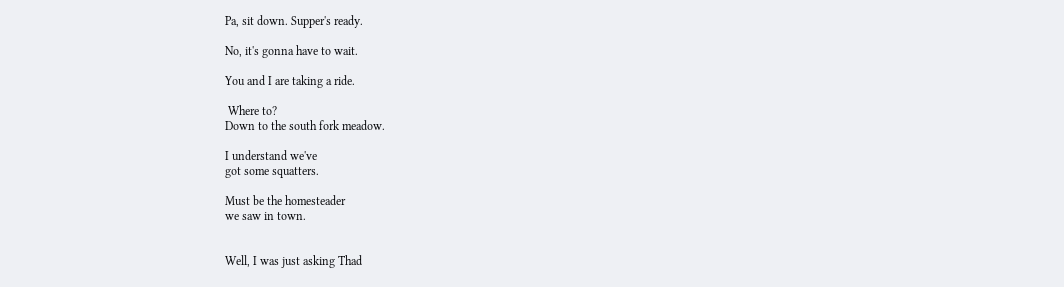Pa, sit down. Supper's ready.

No, it's gonna have to wait.

You and I are taking a ride.

 Where to?
Down to the south fork meadow.

I understand we've
got some squatters.

Must be the homesteader
we saw in town.


Well, I was just asking Thad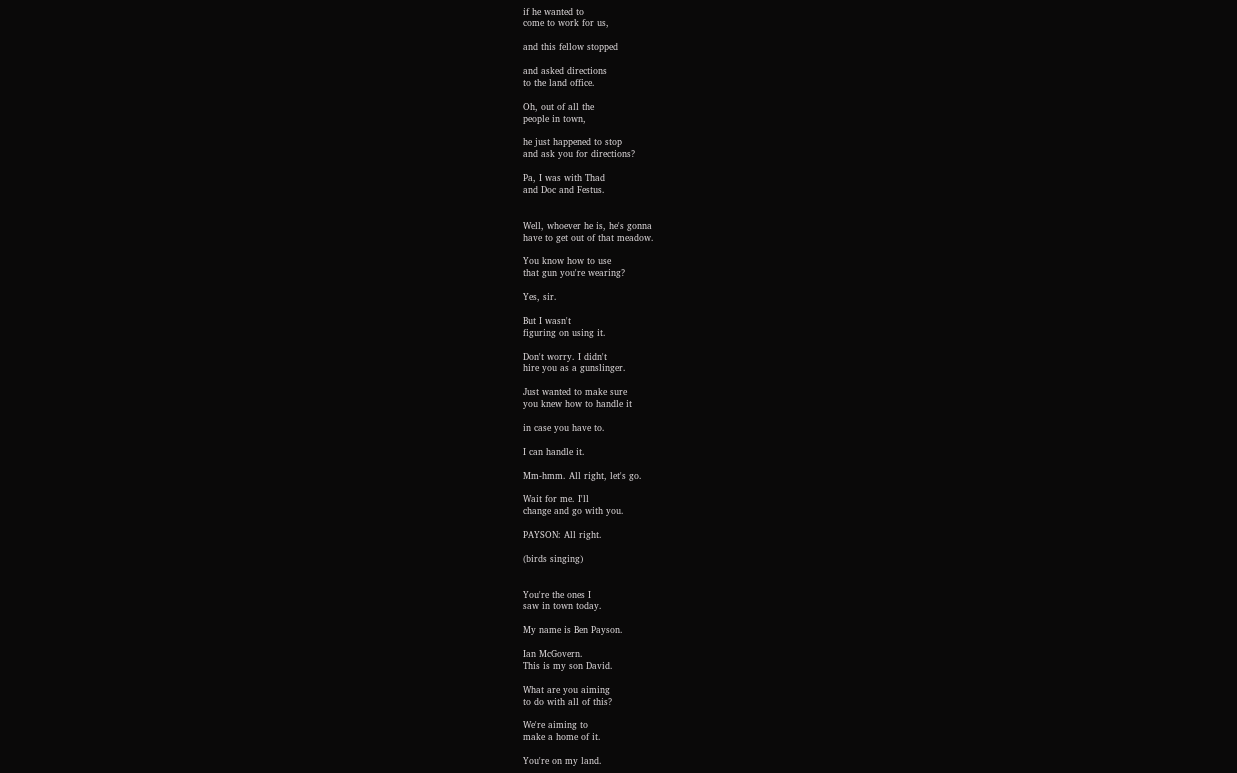if he wanted to
come to work for us,

and this fellow stopped

and asked directions
to the land office.

Oh, out of all the
people in town,

he just happened to stop
and ask you for directions?

Pa, I was with Thad
and Doc and Festus.


Well, whoever he is, he's gonna
have to get out of that meadow.

You know how to use
that gun you're wearing?

Yes, sir.

But I wasn't
figuring on using it.

Don't worry. I didn't
hire you as a gunslinger.

Just wanted to make sure
you knew how to handle it

in case you have to.

I can handle it.

Mm-hmm. All right, let's go.

Wait for me. I'll
change and go with you.

PAYSON: All right.

(birds singing)


You're the ones I
saw in town today.

My name is Ben Payson.

Ian McGovern.
This is my son David.

What are you aiming
to do with all of this?

We're aiming to
make a home of it.

You're on my land.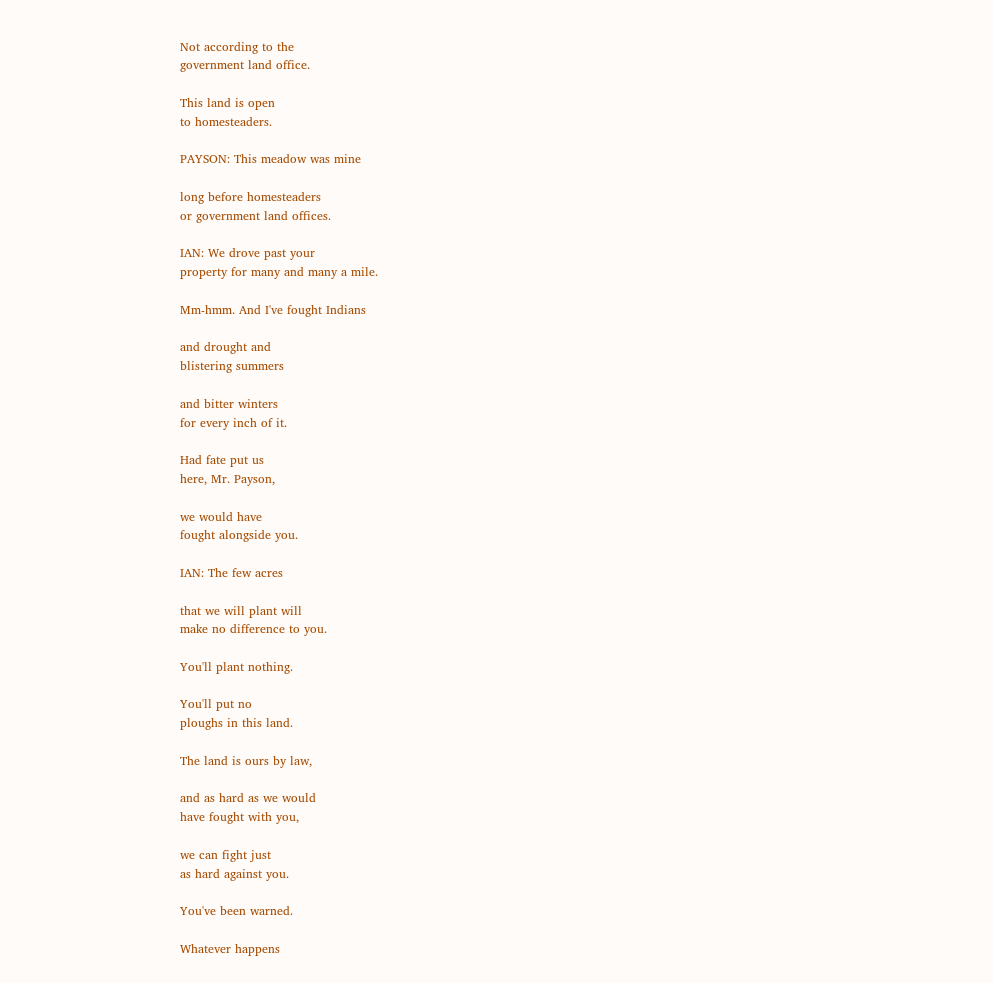Not according to the
government land office.

This land is open
to homesteaders.

PAYSON: This meadow was mine

long before homesteaders
or government land offices.

IAN: We drove past your
property for many and many a mile.

Mm-hmm. And I've fought Indians

and drought and
blistering summers

and bitter winters
for every inch of it.

Had fate put us
here, Mr. Payson,

we would have
fought alongside you.

IAN: The few acres

that we will plant will
make no difference to you.

You'll plant nothing.

You'll put no
ploughs in this land.

The land is ours by law,

and as hard as we would
have fought with you,

we can fight just
as hard against you.

You've been warned.

Whatever happens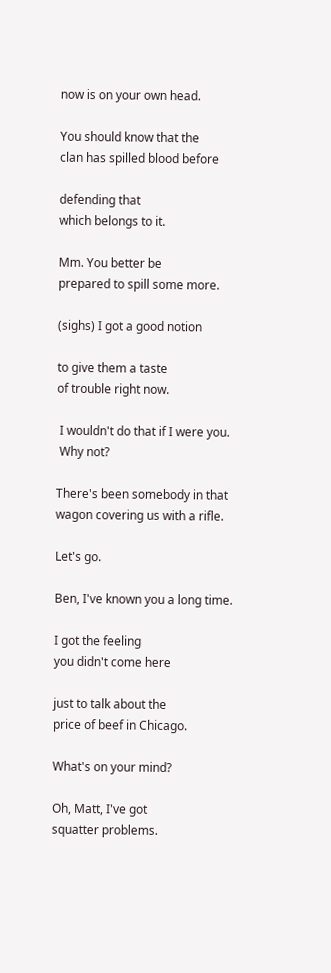now is on your own head.

You should know that the
clan has spilled blood before

defending that
which belongs to it.

Mm. You better be
prepared to spill some more.

(sighs) I got a good notion

to give them a taste
of trouble right now.

 I wouldn't do that if I were you.
 Why not?

There's been somebody in that
wagon covering us with a rifle.

Let's go.

Ben, I've known you a long time.

I got the feeling
you didn't come here

just to talk about the
price of beef in Chicago.

What's on your mind?

Oh, Matt, I've got
squatter problems.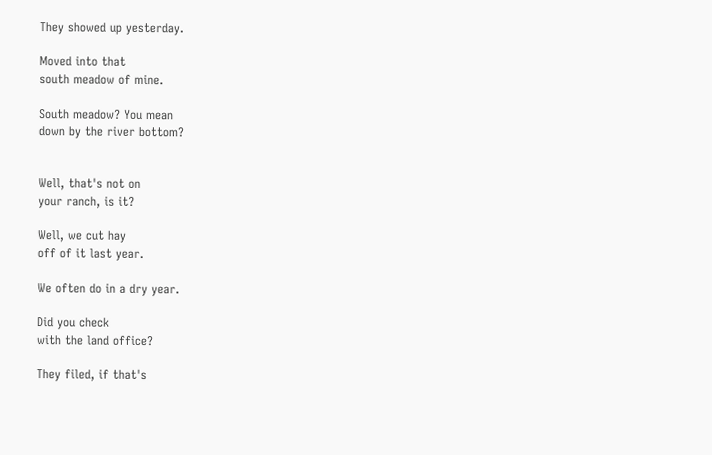They showed up yesterday.

Moved into that
south meadow of mine.

South meadow? You mean
down by the river bottom?


Well, that's not on
your ranch, is it?

Well, we cut hay
off of it last year.

We often do in a dry year.

Did you check
with the land office?

They filed, if that's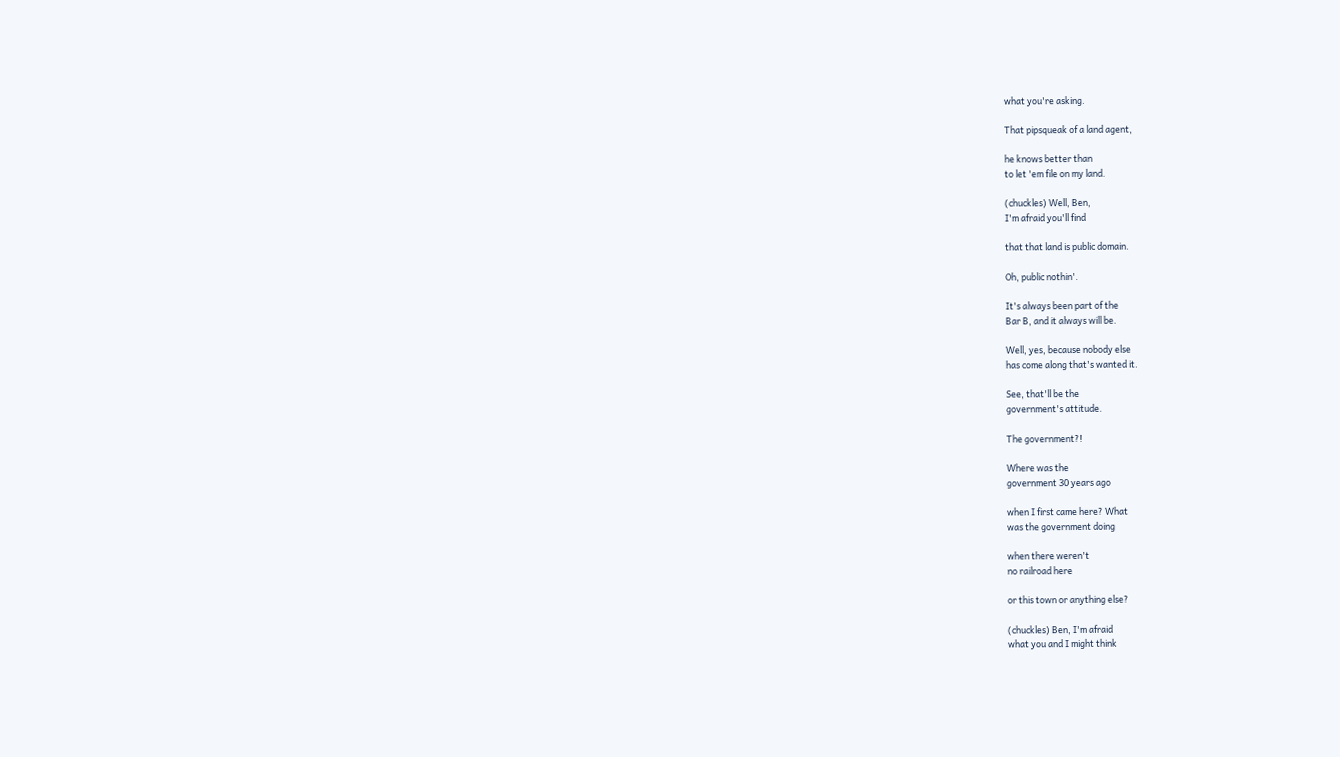what you're asking.

That pipsqueak of a land agent,

he knows better than
to let 'em file on my land.

(chuckles) Well, Ben,
I'm afraid you'll find

that that land is public domain.

Oh, public nothin'.

It's always been part of the
Bar B, and it always will be.

Well, yes, because nobody else
has come along that's wanted it.

See, that'll be the
government's attitude.

The government?!

Where was the
government 30 years ago

when I first came here? What
was the government doing

when there weren't
no railroad here

or this town or anything else?

(chuckles) Ben, I'm afraid
what you and I might think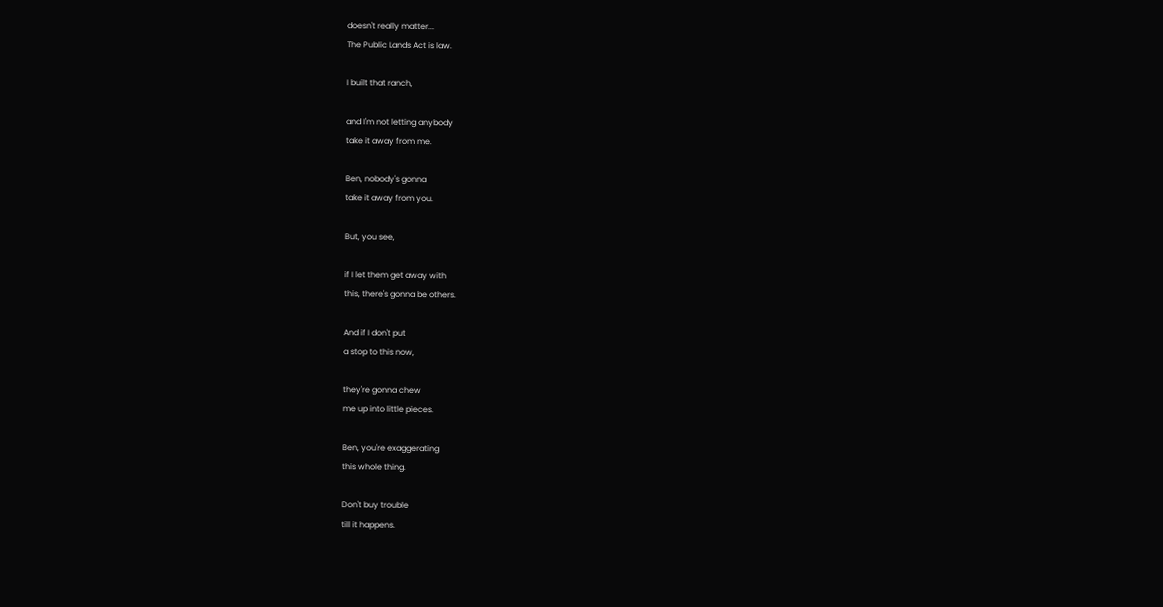doesn't really matter...
The Public Lands Act is law.

I built that ranch,

and I'm not letting anybody
take it away from me.

Ben, nobody's gonna
take it away from you.

But, you see,

if I let them get away with
this, there's gonna be others.

And if I don't put
a stop to this now,

they're gonna chew
me up into little pieces.

Ben, you're exaggerating
this whole thing.

Don't buy trouble
till it happens.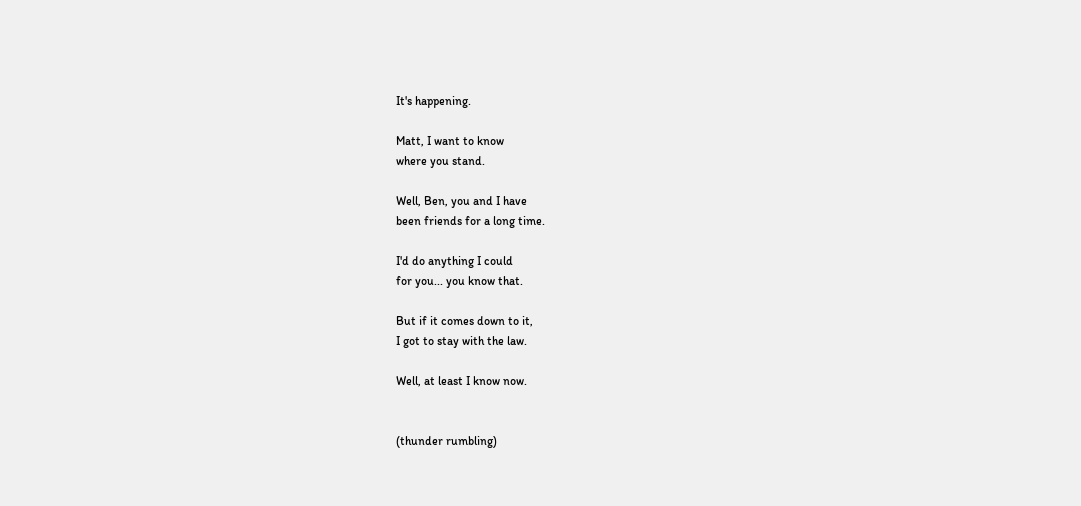It's happening.

Matt, I want to know
where you stand.

Well, Ben, you and I have
been friends for a long time.

I'd do anything I could
for you... you know that.

But if it comes down to it,
I got to stay with the law.

Well, at least I know now.


(thunder rumbling)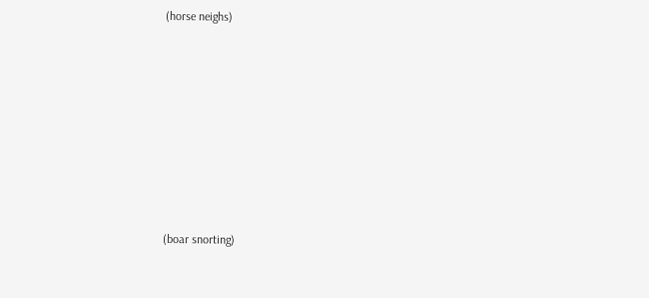(horse neighs)








(boar snorting)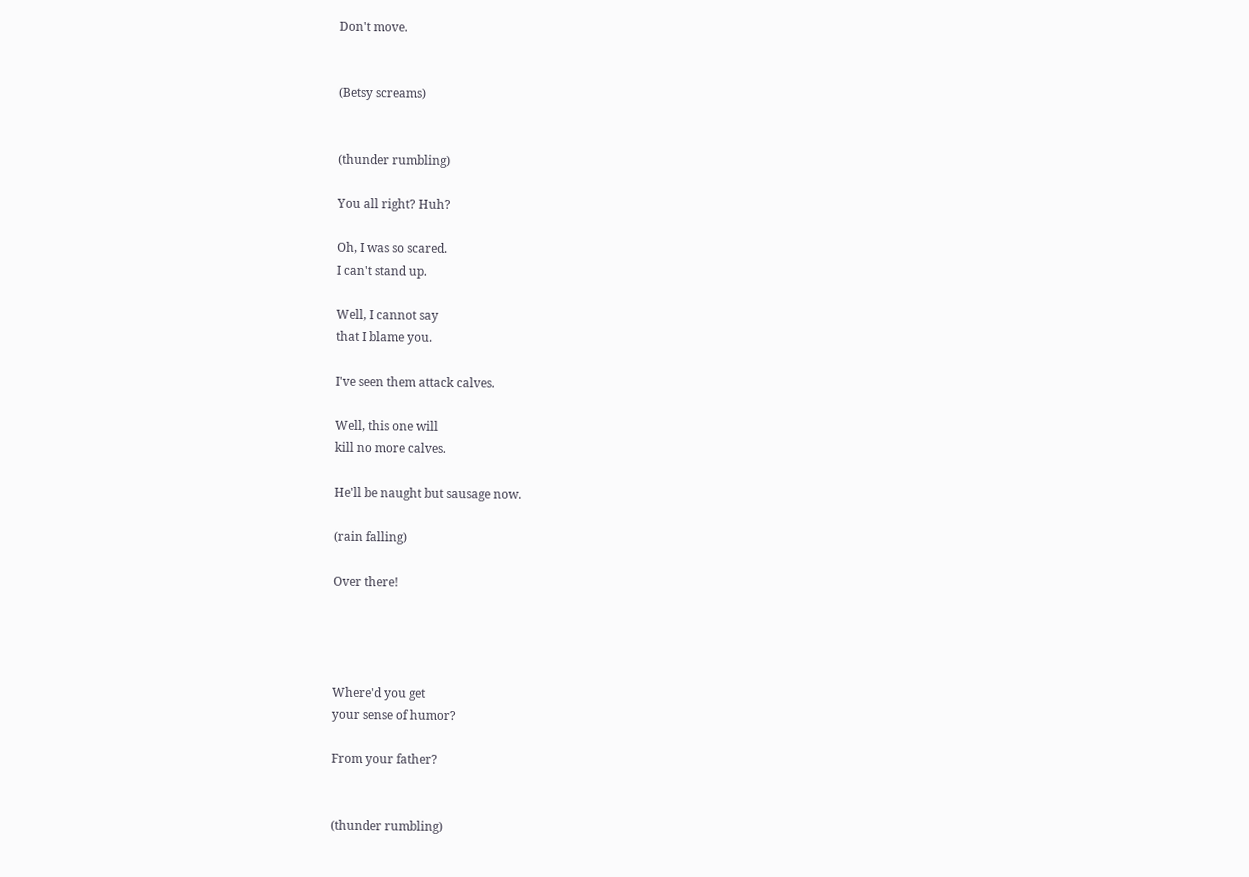Don't move.


(Betsy screams)


(thunder rumbling)

You all right? Huh?

Oh, I was so scared.
I can't stand up.

Well, I cannot say
that I blame you.

I've seen them attack calves.

Well, this one will
kill no more calves.

He'll be naught but sausage now.

(rain falling)

Over there!




Where'd you get
your sense of humor?

From your father?


(thunder rumbling)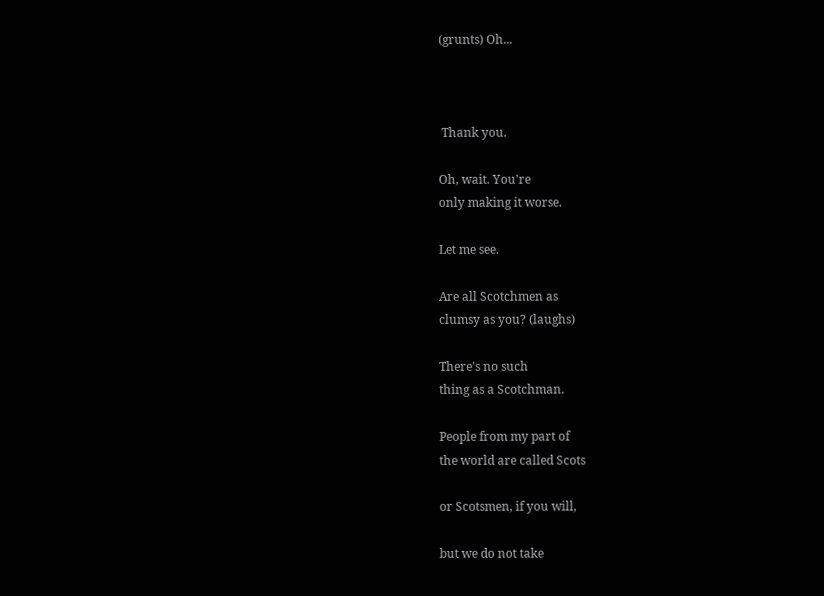(grunts) Oh...



 Thank you.

Oh, wait. You're
only making it worse.

Let me see.

Are all Scotchmen as
clumsy as you? (laughs)

There's no such
thing as a Scotchman.

People from my part of
the world are called Scots

or Scotsmen, if you will,

but we do not take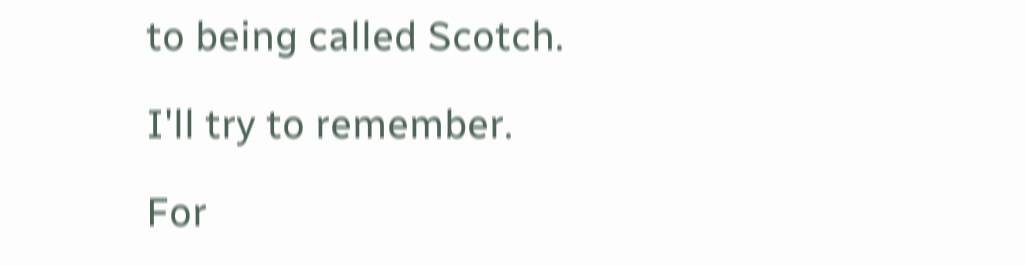to being called Scotch.

I'll try to remember.

For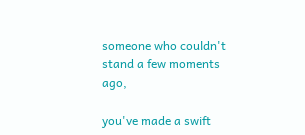someone who couldn't
stand a few moments ago,

you've made a swift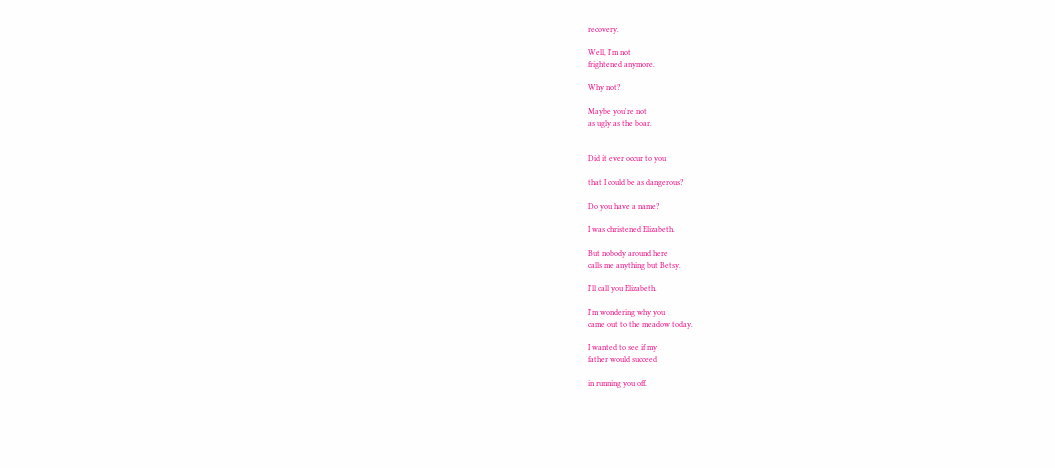recovery.

Well, I'm not
frightened anymore.

Why not?

Maybe you're not
as ugly as the boar.


Did it ever occur to you

that I could be as dangerous?

Do you have a name?

I was christened Elizabeth.

But nobody around here
calls me anything but Betsy.

I'll call you Elizabeth.

I'm wondering why you
came out to the meadow today.

I wanted to see if my
father would succeed

in running you off.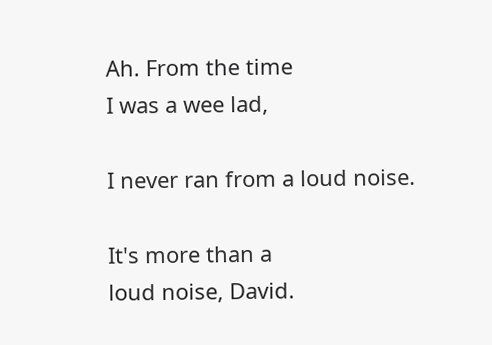Ah. From the time
I was a wee lad,

I never ran from a loud noise.

It's more than a
loud noise, David.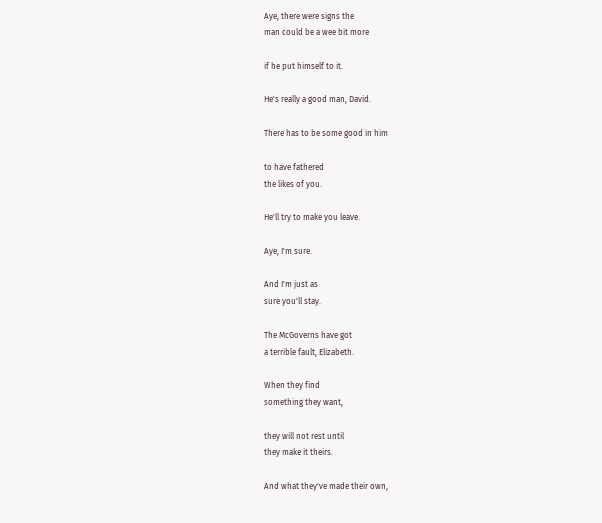Aye, there were signs the
man could be a wee bit more

if he put himself to it.

He's really a good man, David.

There has to be some good in him

to have fathered
the likes of you.

He'll try to make you leave.

Aye, I'm sure.

And I'm just as
sure you'll stay.

The McGoverns have got
a terrible fault, Elizabeth.

When they find
something they want,

they will not rest until
they make it theirs.

And what they've made their own,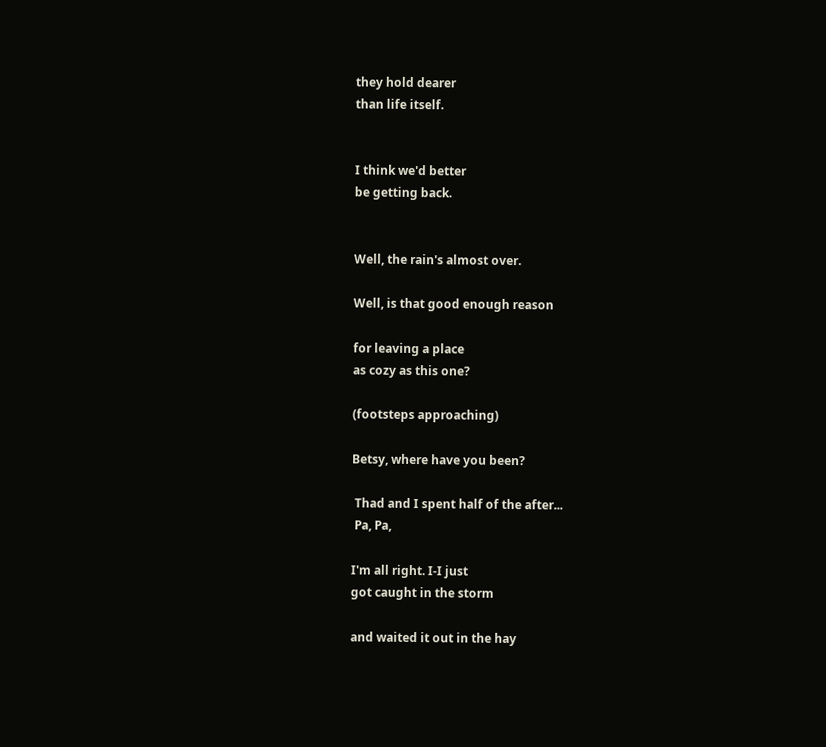they hold dearer
than life itself.


I think we'd better
be getting back.


Well, the rain's almost over.

Well, is that good enough reason

for leaving a place
as cozy as this one?

(footsteps approaching)

Betsy, where have you been?

 Thad and I spent half of the after...
 Pa, Pa,

I'm all right. I-I just
got caught in the storm

and waited it out in the hay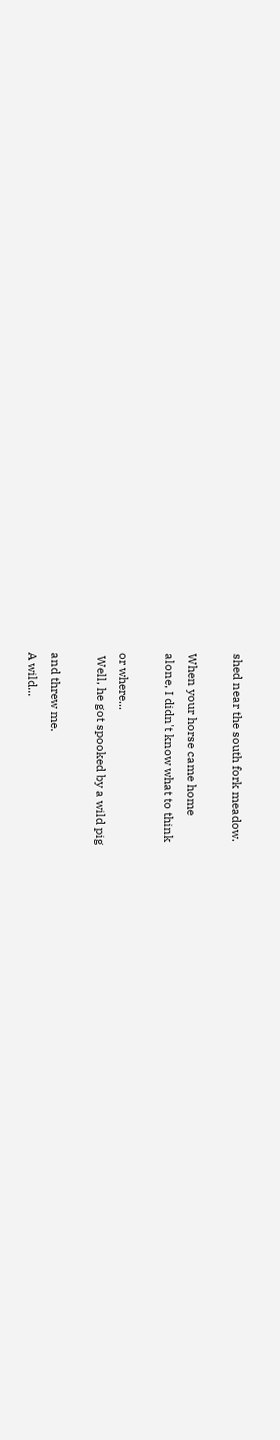shed near the south fork meadow.

When your horse came home
alone, I didn't know what to think

or where...
 Well, he got spooked by a wild pig

and threw me.
A wild...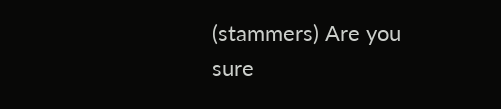(stammers) Are you
sure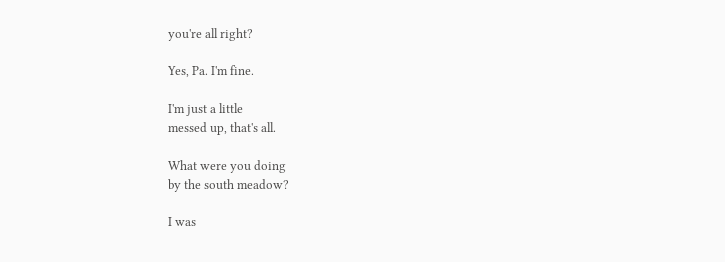you're all right?

Yes, Pa. I'm fine.

I'm just a little
messed up, that's all.

What were you doing
by the south meadow?

I was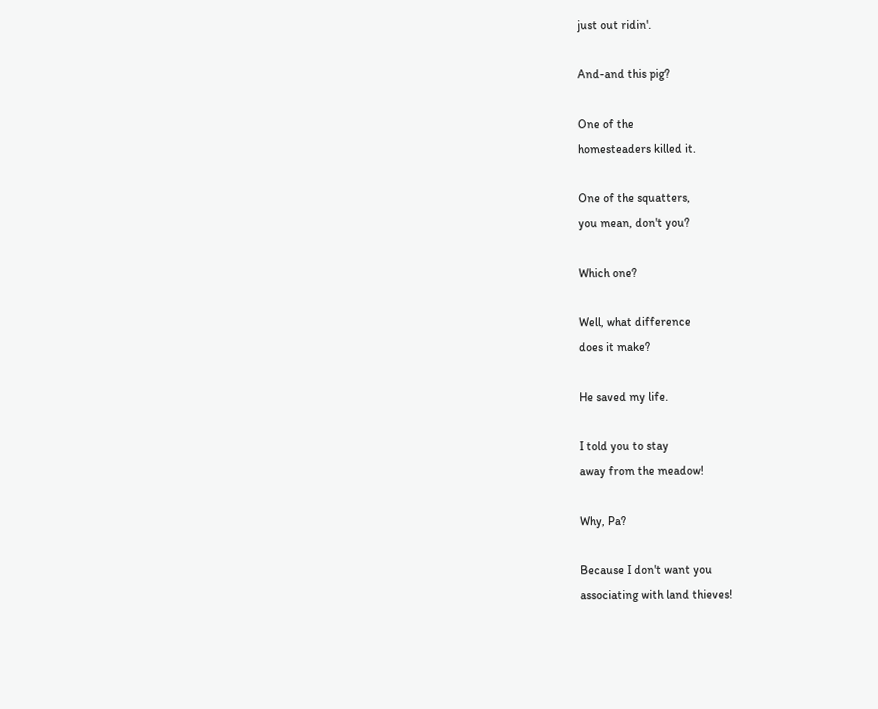just out ridin'.

And-and this pig?

One of the
homesteaders killed it.

One of the squatters,
you mean, don't you?

Which one?

Well, what difference
does it make?

He saved my life.

I told you to stay
away from the meadow!

Why, Pa?

Because I don't want you
associating with land thieves!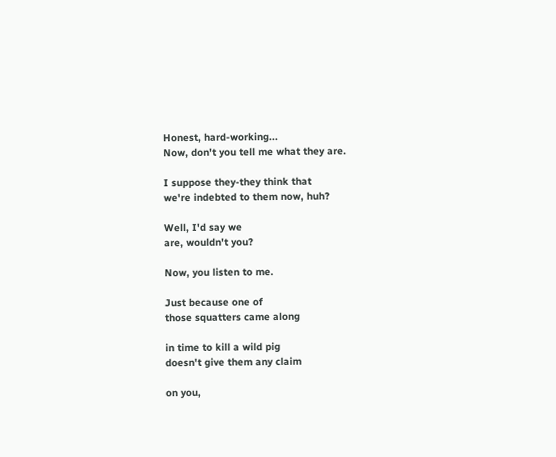Honest, hard-working...
Now, don't you tell me what they are.

I suppose they-they think that
we're indebted to them now, huh?

Well, I'd say we
are, wouldn't you?

Now, you listen to me.

Just because one of
those squatters came along

in time to kill a wild pig
doesn't give them any claim

on you,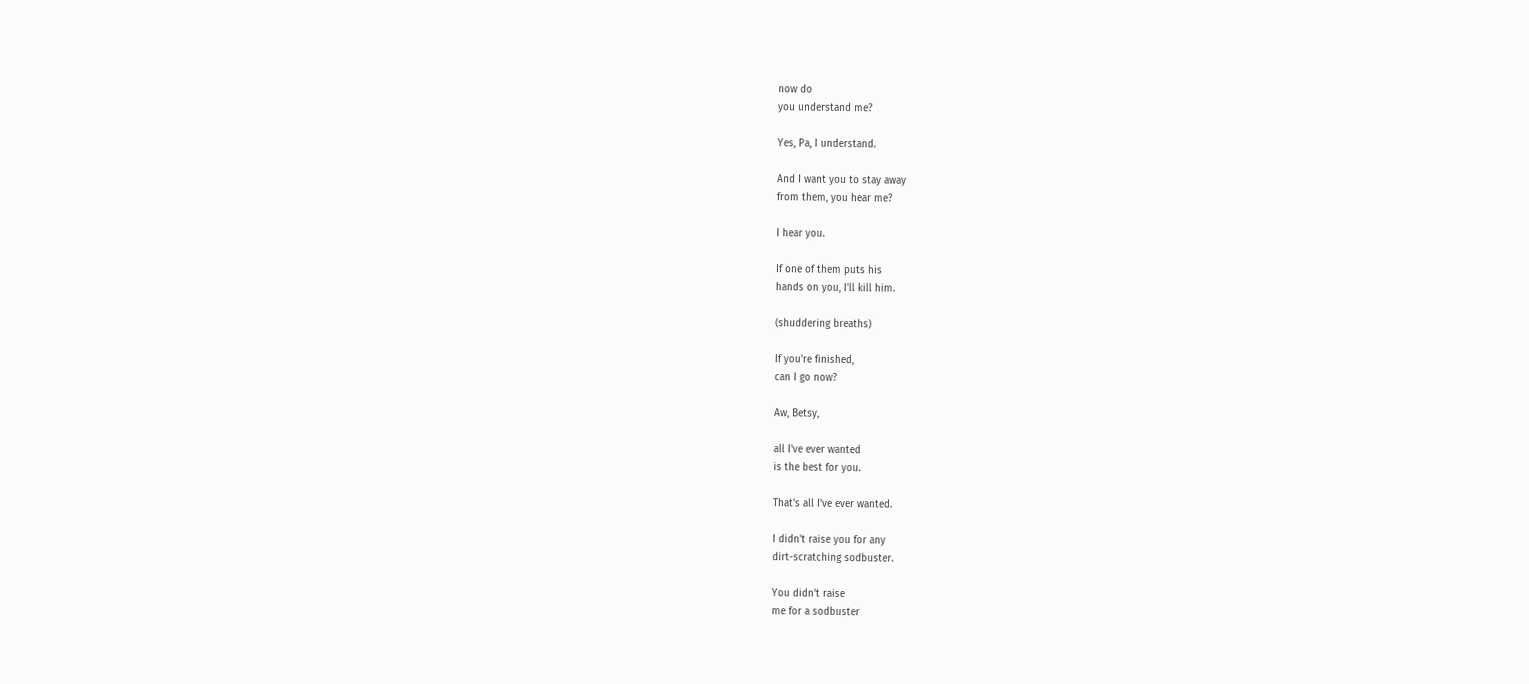now do
you understand me?

Yes, Pa, I understand.

And I want you to stay away
from them, you hear me?

I hear you.

If one of them puts his
hands on you, I'll kill him.

(shuddering breaths)

If you're finished,
can I go now?

Aw, Betsy,

all I've ever wanted
is the best for you.

That's all I've ever wanted.

I didn't raise you for any
dirt-scratching sodbuster.

You didn't raise
me for a sodbuster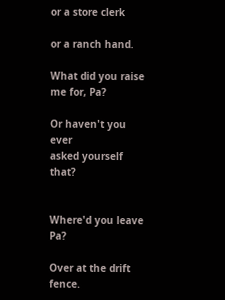or a store clerk

or a ranch hand.

What did you raise me for, Pa?

Or haven't you ever
asked yourself that?


Where'd you leave Pa?

Over at the drift fence.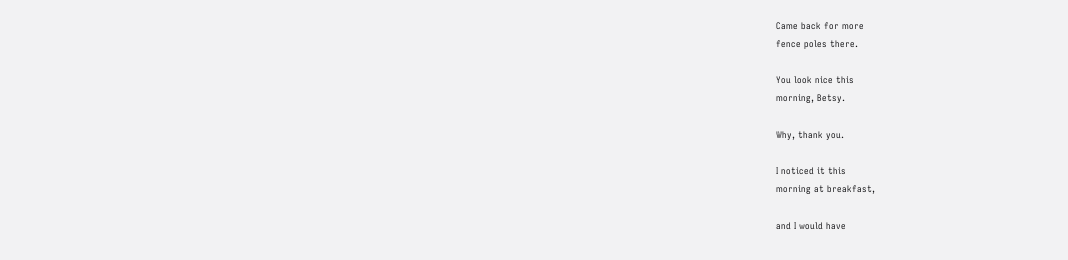Came back for more
fence poles there.

You look nice this
morning, Betsy.

Why, thank you.

I noticed it this
morning at breakfast,

and I would have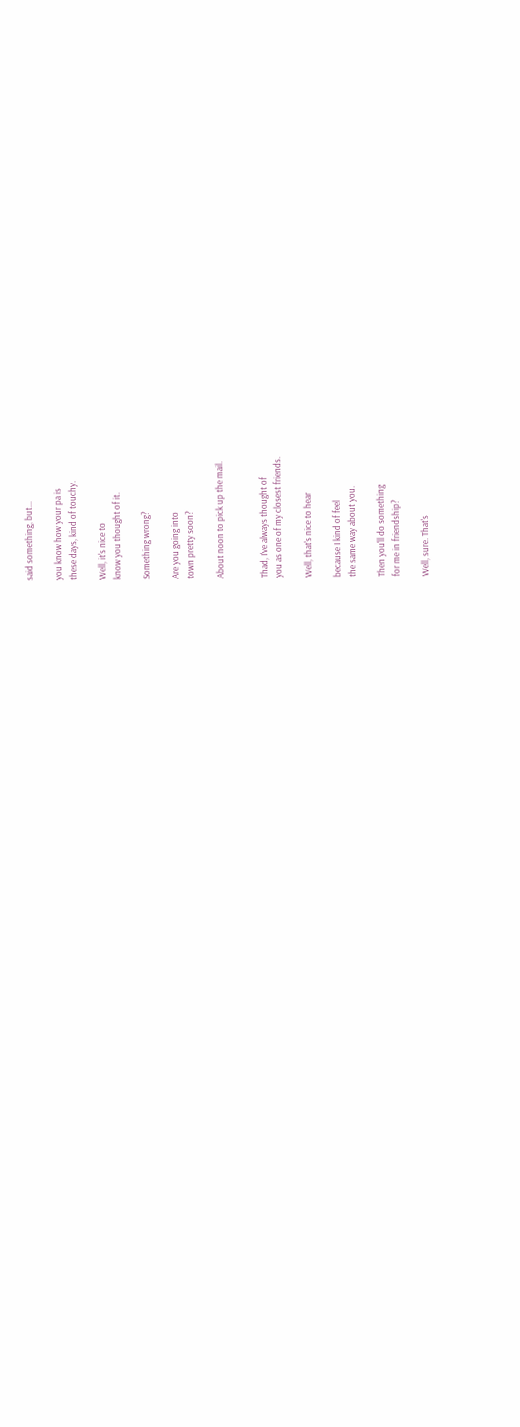said something, but...

you know how your pa is
these days, kind of touchy.

Well, it's nice to
know you thought of it.

Something wrong?

Are you going into
town pretty soon?

About noon to pick up the mail.


Thad, I've always thought of
you as one of my closest friends.

Well, that's nice to hear

because I kind of feel
the same way about you.

Then you'll do something
for me in friendship?

Well, sure. That's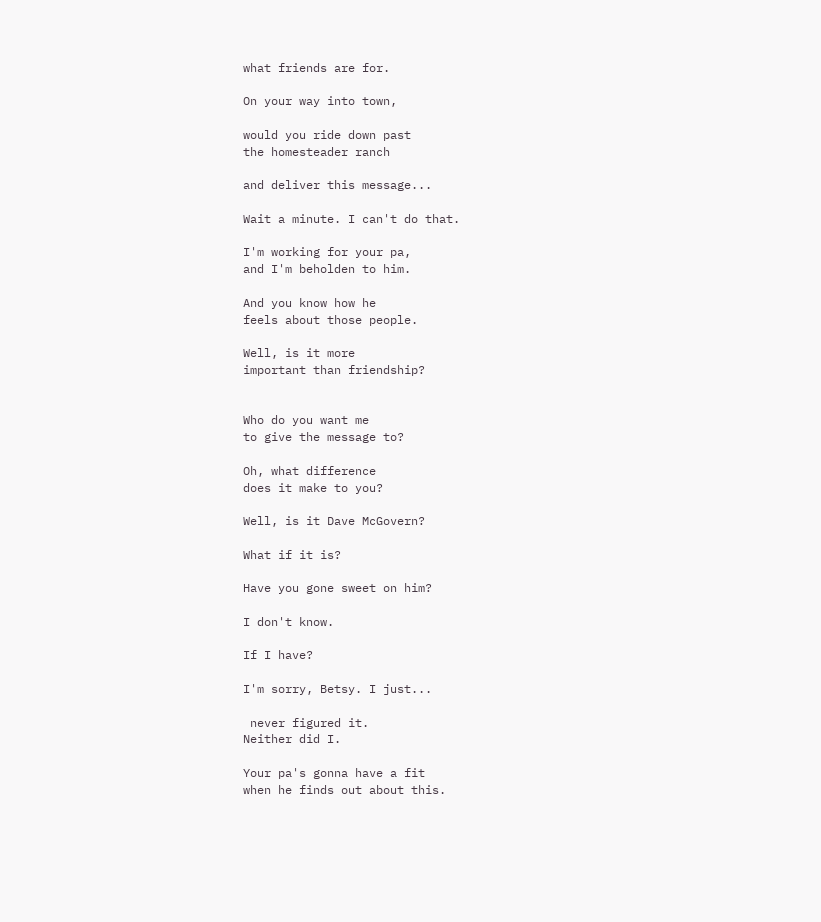what friends are for.

On your way into town,

would you ride down past
the homesteader ranch

and deliver this message...

Wait a minute. I can't do that.

I'm working for your pa,
and I'm beholden to him.

And you know how he
feels about those people.

Well, is it more
important than friendship?


Who do you want me
to give the message to?

Oh, what difference
does it make to you?

Well, is it Dave McGovern?

What if it is?

Have you gone sweet on him?

I don't know.

If I have?

I'm sorry, Betsy. I just...

 never figured it.
Neither did I.

Your pa's gonna have a fit
when he finds out about this.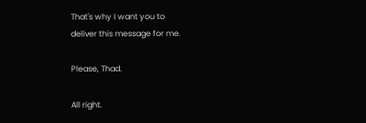That's why I want you to
deliver this message for me.

Please, Thad.

All right.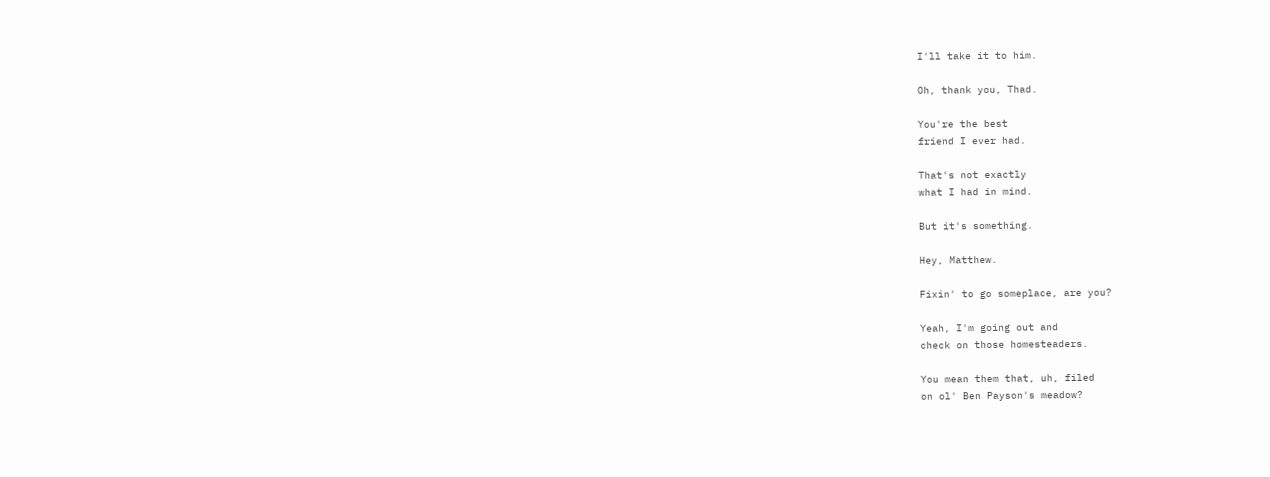I'll take it to him.

Oh, thank you, Thad.

You're the best
friend I ever had.

That's not exactly
what I had in mind.

But it's something.

Hey, Matthew.

Fixin' to go someplace, are you?

Yeah, I'm going out and
check on those homesteaders.

You mean them that, uh, filed
on ol' Ben Payson's meadow?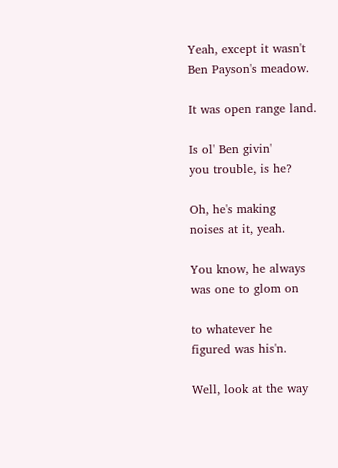Yeah, except it wasn't
Ben Payson's meadow.

It was open range land.

Is ol' Ben givin'
you trouble, is he?

Oh, he's making
noises at it, yeah.

You know, he always
was one to glom on

to whatever he
figured was his'n.

Well, look at the way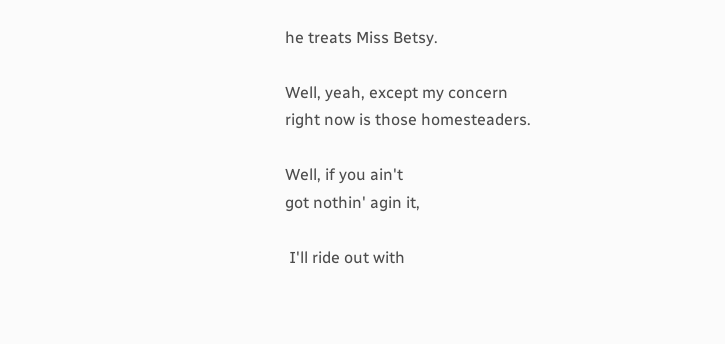he treats Miss Betsy.

Well, yeah, except my concern
right now is those homesteaders.

Well, if you ain't
got nothin' agin it,

 I'll ride out with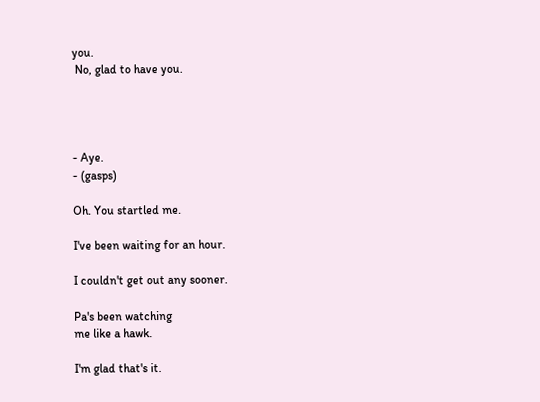you.
 No, glad to have you.




- Aye.
- (gasps)

Oh. You startled me.

I've been waiting for an hour.

I couldn't get out any sooner.

Pa's been watching
me like a hawk.

I'm glad that's it.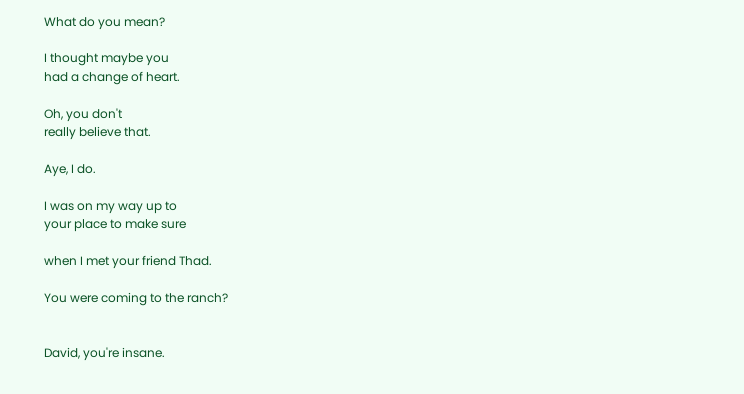What do you mean?

I thought maybe you
had a change of heart.

Oh, you don't
really believe that.

Aye, I do.

I was on my way up to
your place to make sure

when I met your friend Thad.

You were coming to the ranch?


David, you're insane.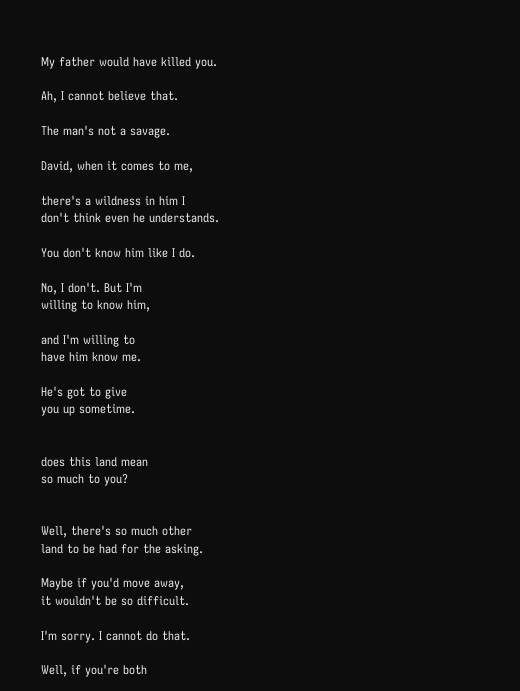My father would have killed you.

Ah, I cannot believe that.

The man's not a savage.

David, when it comes to me,

there's a wildness in him I
don't think even he understands.

You don't know him like I do.

No, I don't. But I'm
willing to know him,

and I'm willing to
have him know me.

He's got to give
you up sometime.


does this land mean
so much to you?


Well, there's so much other
land to be had for the asking.

Maybe if you'd move away,
it wouldn't be so difficult.

I'm sorry. I cannot do that.

Well, if you're both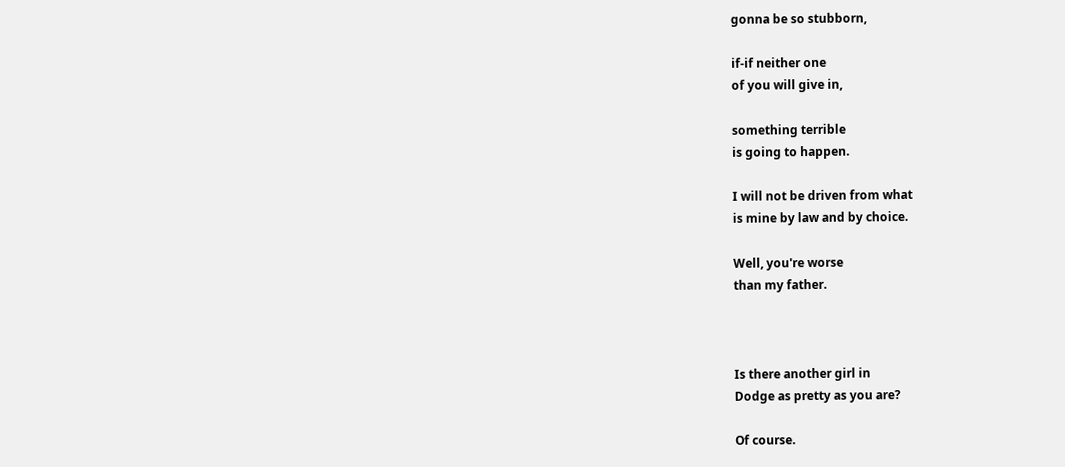gonna be so stubborn,

if-if neither one
of you will give in,

something terrible
is going to happen.

I will not be driven from what
is mine by law and by choice.

Well, you're worse
than my father.



Is there another girl in
Dodge as pretty as you are?

Of course.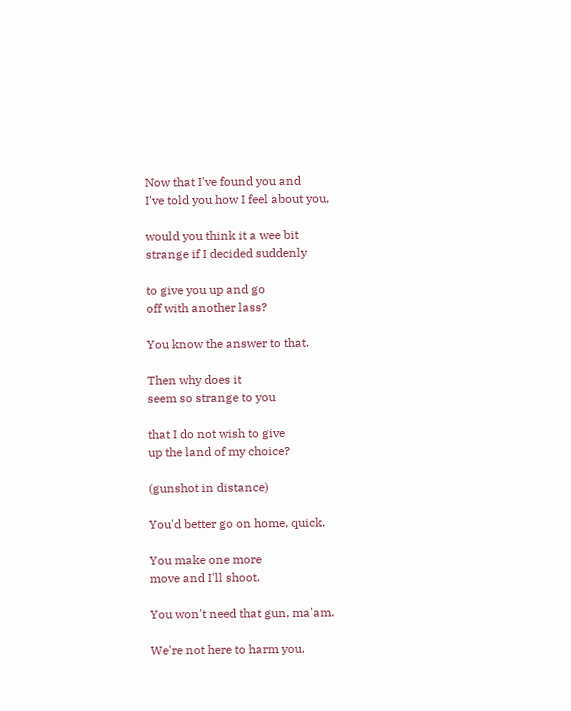Now that I've found you and
I've told you how I feel about you,

would you think it a wee bit
strange if I decided suddenly

to give you up and go
off with another lass?

You know the answer to that.

Then why does it
seem so strange to you

that I do not wish to give
up the land of my choice?

(gunshot in distance)

You'd better go on home, quick.

You make one more
move and I'll shoot.

You won't need that gun, ma'am.

We're not here to harm you.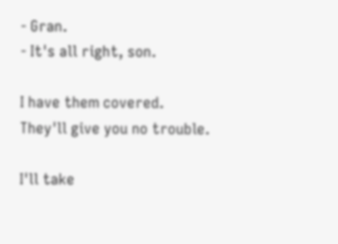- Gran.
- It's all right, son.

I have them covered.
They'll give you no trouble.

I'll take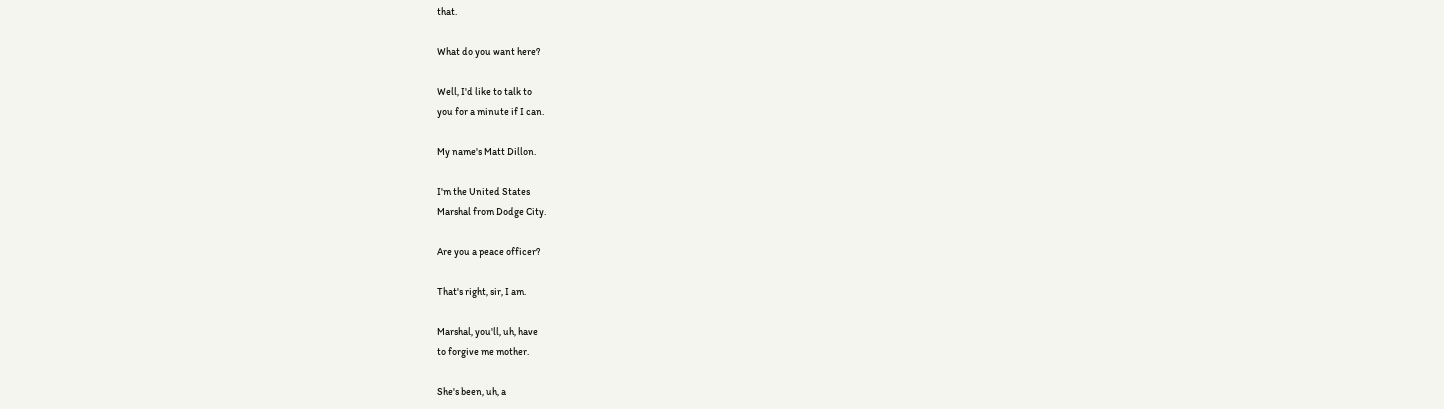that.

What do you want here?

Well, I'd like to talk to
you for a minute if I can.

My name's Matt Dillon.

I'm the United States
Marshal from Dodge City.

Are you a peace officer?

That's right, sir, I am.

Marshal, you'll, uh, have
to forgive me mother.

She's been, uh, a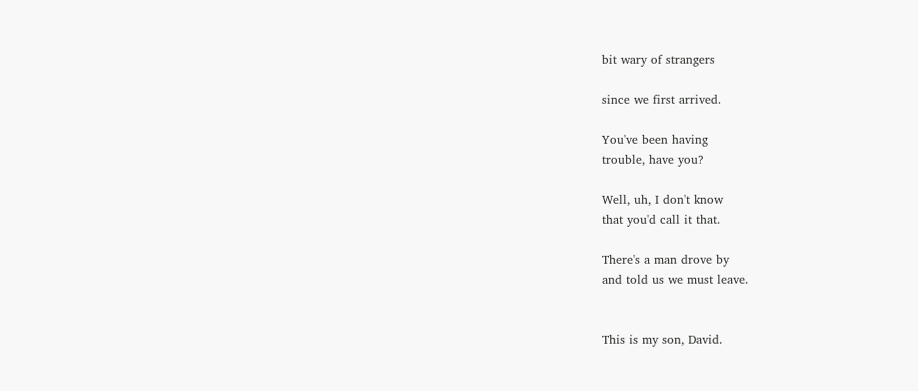bit wary of strangers

since we first arrived.

You've been having
trouble, have you?

Well, uh, I don't know
that you'd call it that.

There's a man drove by
and told us we must leave.


This is my son, David.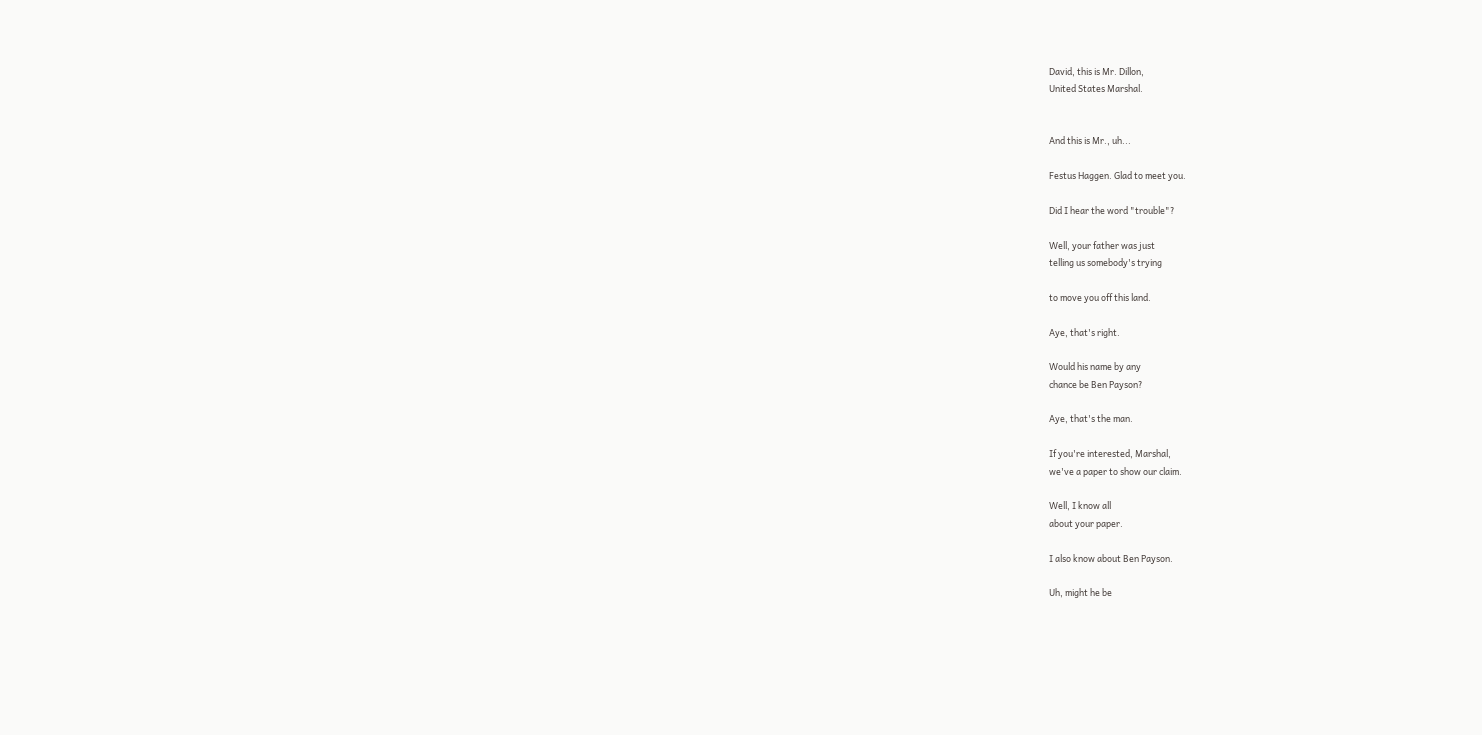David, this is Mr. Dillon,
United States Marshal.


And this is Mr., uh...

Festus Haggen. Glad to meet you.

Did I hear the word "trouble"?

Well, your father was just
telling us somebody's trying

to move you off this land.

Aye, that's right.

Would his name by any
chance be Ben Payson?

Aye, that's the man.

If you're interested, Marshal,
we've a paper to show our claim.

Well, I know all
about your paper.

I also know about Ben Payson.

Uh, might he be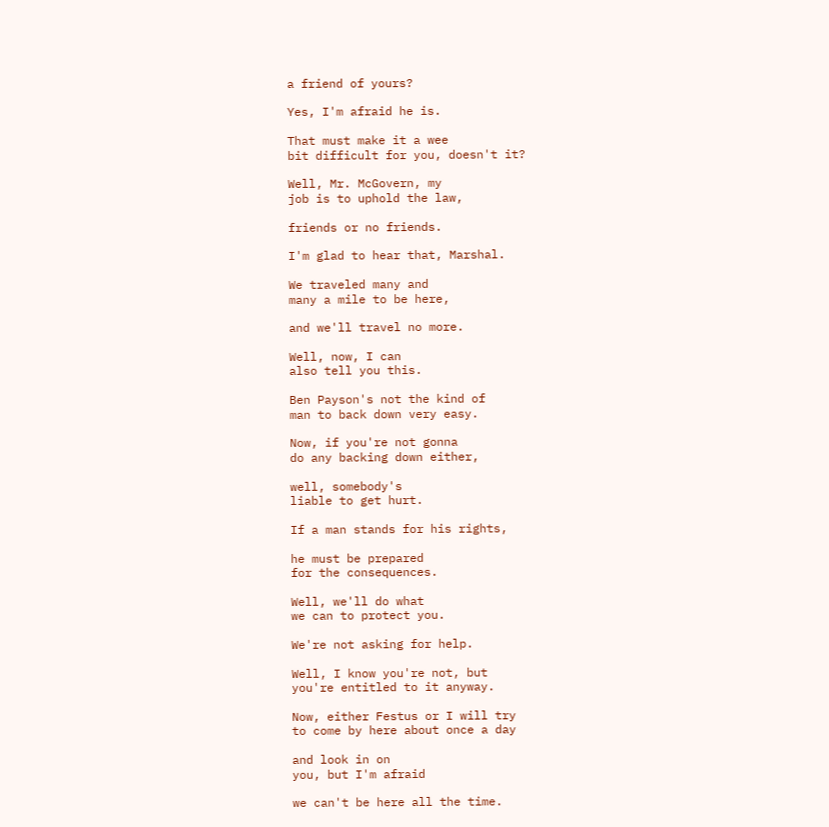a friend of yours?

Yes, I'm afraid he is.

That must make it a wee
bit difficult for you, doesn't it?

Well, Mr. McGovern, my
job is to uphold the law,

friends or no friends.

I'm glad to hear that, Marshal.

We traveled many and
many a mile to be here,

and we'll travel no more.

Well, now, I can
also tell you this.

Ben Payson's not the kind of
man to back down very easy.

Now, if you're not gonna
do any backing down either,

well, somebody's
liable to get hurt.

If a man stands for his rights,

he must be prepared
for the consequences.

Well, we'll do what
we can to protect you.

We're not asking for help.

Well, I know you're not, but
you're entitled to it anyway.

Now, either Festus or I will try
to come by here about once a day

and look in on
you, but I'm afraid

we can't be here all the time.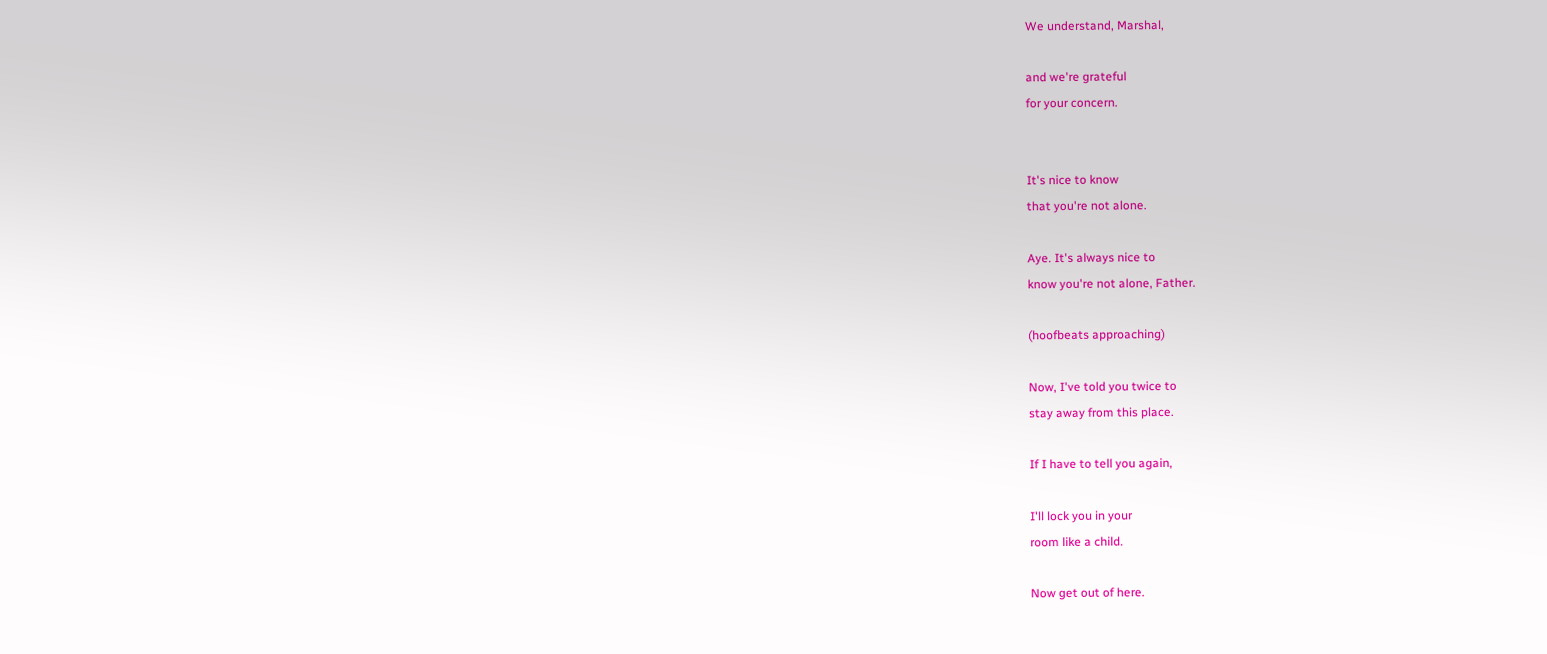We understand, Marshal,

and we're grateful
for your concern.


It's nice to know
that you're not alone.

Aye. It's always nice to
know you're not alone, Father.

(hoofbeats approaching)

Now, I've told you twice to
stay away from this place.

If I have to tell you again,

I'll lock you in your
room like a child.

Now get out of here.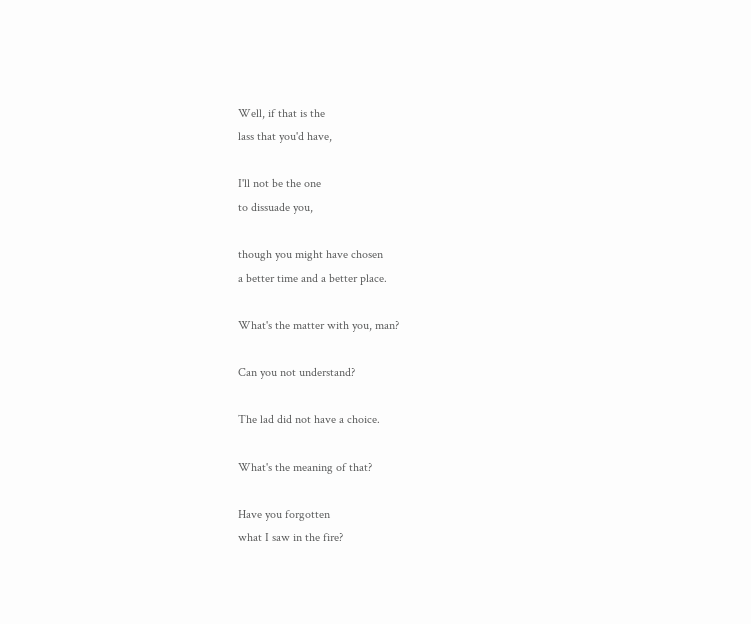Well, if that is the
lass that you'd have,

I'll not be the one
to dissuade you,

though you might have chosen
a better time and a better place.

What's the matter with you, man?

Can you not understand?

The lad did not have a choice.

What's the meaning of that?

Have you forgotten
what I saw in the fire?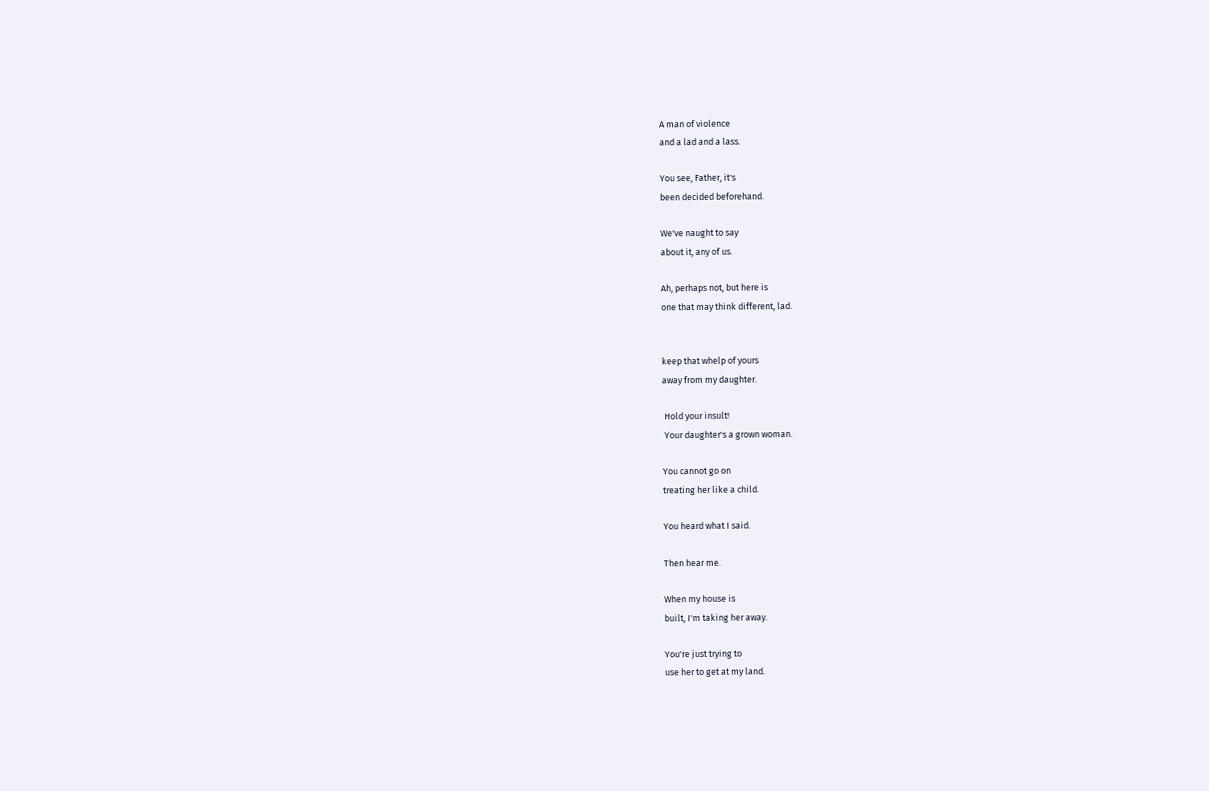A man of violence
and a lad and a lass.

You see, Father, it's
been decided beforehand.

We've naught to say
about it, any of us.

Ah, perhaps not, but here is
one that may think different, lad.


keep that whelp of yours
away from my daughter.

 Hold your insult!
 Your daughter's a grown woman.

You cannot go on
treating her like a child.

You heard what I said.

Then hear me.

When my house is
built, I'm taking her away.

You're just trying to
use her to get at my land.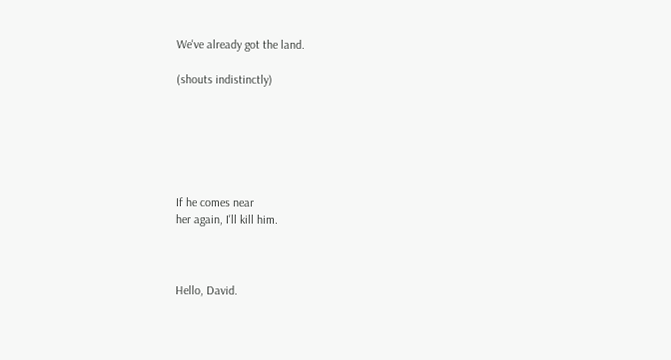We've already got the land.

(shouts indistinctly)






If he comes near
her again, I'll kill him.



Hello, David.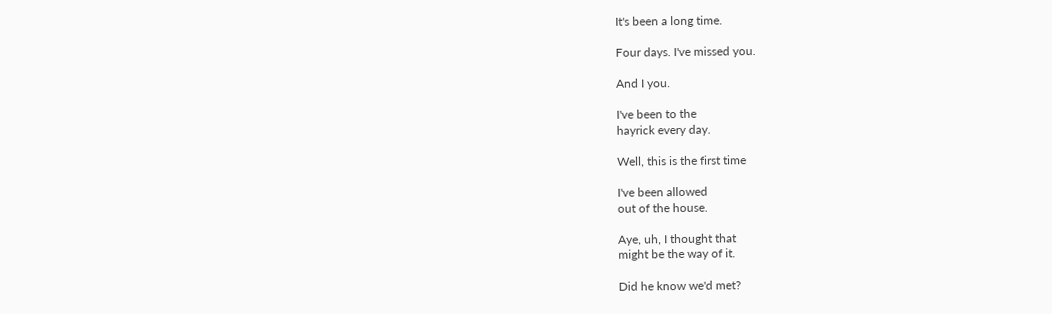It's been a long time.

Four days. I've missed you.

And I you.

I've been to the
hayrick every day.

Well, this is the first time

I've been allowed
out of the house.

Aye, uh, I thought that
might be the way of it.

Did he know we'd met?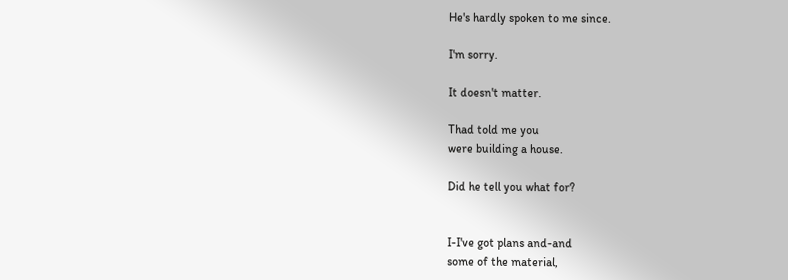He's hardly spoken to me since.

I'm sorry.

It doesn't matter.

Thad told me you
were building a house.

Did he tell you what for?


I-I've got plans and-and
some of the material,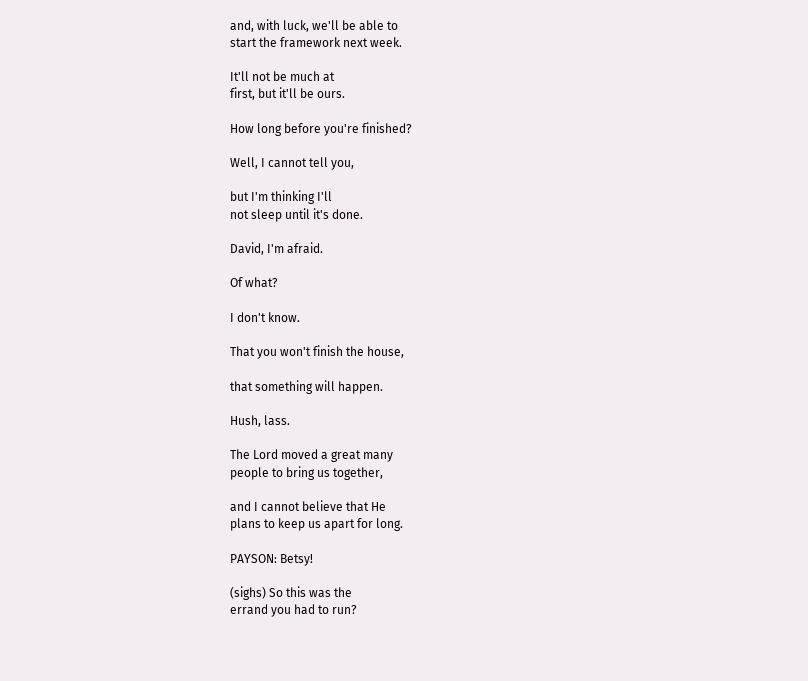and, with luck, we'll be able to
start the framework next week.

It'll not be much at
first, but it'll be ours.

How long before you're finished?

Well, I cannot tell you,

but I'm thinking I'll
not sleep until it's done.

David, I'm afraid.

Of what?

I don't know.

That you won't finish the house,

that something will happen.

Hush, lass.

The Lord moved a great many
people to bring us together,

and I cannot believe that He
plans to keep us apart for long.

PAYSON: Betsy!

(sighs) So this was the
errand you had to run?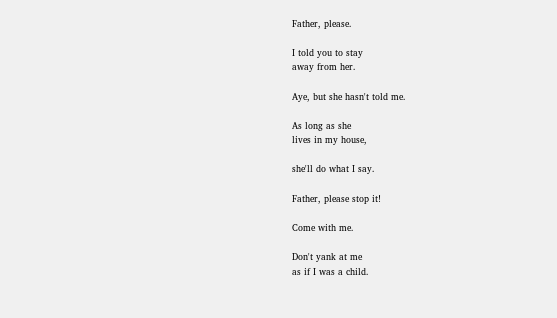Father, please.

I told you to stay
away from her.

Aye, but she hasn't told me.

As long as she
lives in my house,

she'll do what I say.

Father, please stop it!

Come with me.

Don't yank at me
as if I was a child.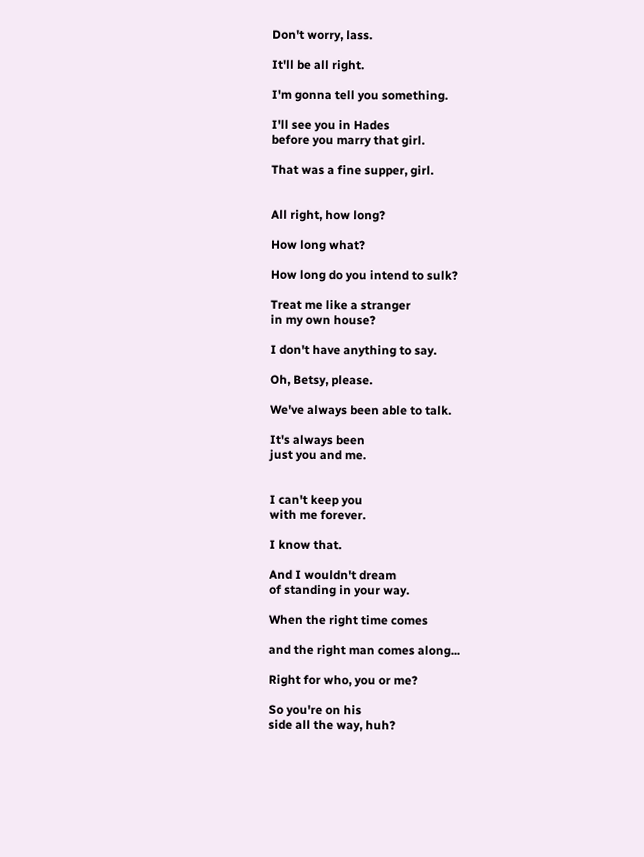Don't worry, lass.

It'll be all right.

I'm gonna tell you something.

I'll see you in Hades
before you marry that girl.

That was a fine supper, girl.


All right, how long?

How long what?

How long do you intend to sulk?

Treat me like a stranger
in my own house?

I don't have anything to say.

Oh, Betsy, please.

We've always been able to talk.

It's always been
just you and me.


I can't keep you
with me forever.

I know that.

And I wouldn't dream
of standing in your way.

When the right time comes

and the right man comes along...

Right for who, you or me?

So you're on his
side all the way, huh?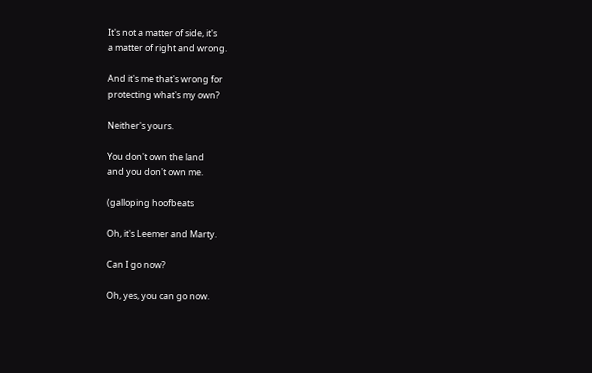It's not a matter of side, it's
a matter of right and wrong.

And it's me that's wrong for
protecting what's my own?

Neither's yours.

You don't own the land
and you don't own me.

(galloping hoofbeats

Oh, it's Leemer and Marty.

Can I go now?

Oh, yes, you can go now.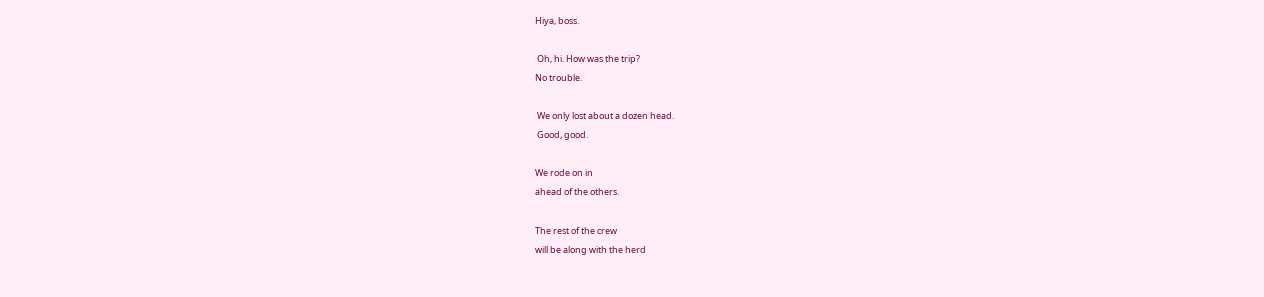Hiya, boss.

 Oh, hi. How was the trip?
No trouble.

 We only lost about a dozen head.
 Good, good.

We rode on in
ahead of the others.

The rest of the crew
will be along with the herd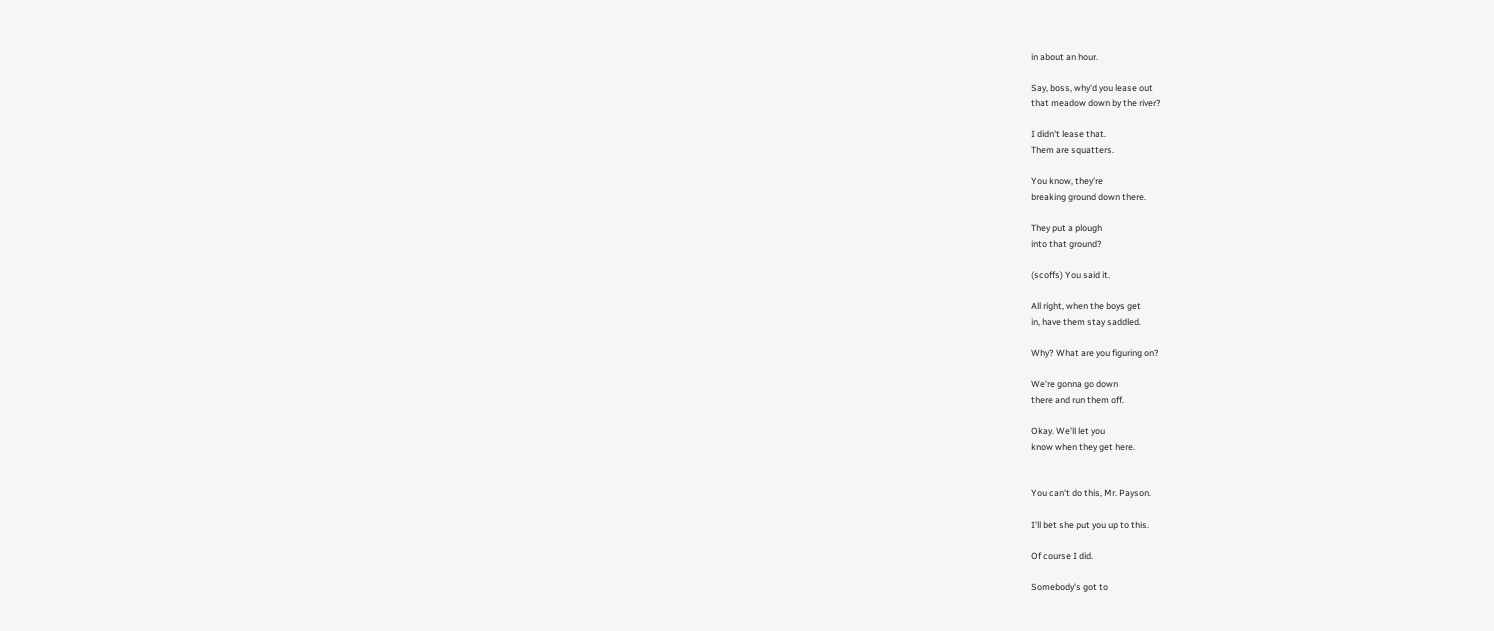in about an hour.

Say, boss, why'd you lease out
that meadow down by the river?

I didn't lease that.
Them are squatters.

You know, they're
breaking ground down there.

They put a plough
into that ground?

(scoffs) You said it.

All right, when the boys get
in, have them stay saddled.

Why? What are you figuring on?

We're gonna go down
there and run them off.

Okay. We'll let you
know when they get here.


You can't do this, Mr. Payson.

I'll bet she put you up to this.

Of course I did.

Somebody's got to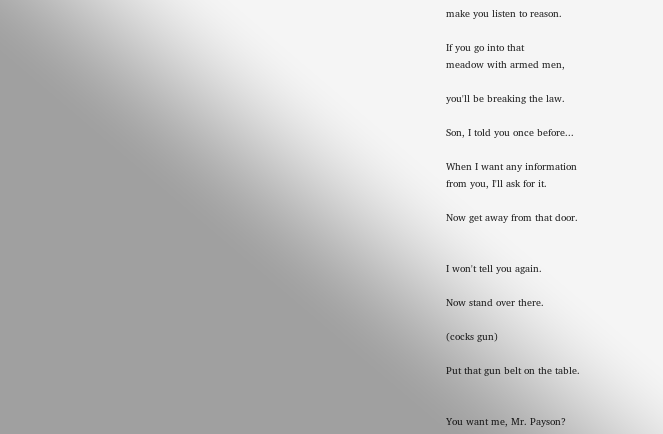make you listen to reason.

If you go into that
meadow with armed men,

you'll be breaking the law.

Son, I told you once before...

When I want any information
from you, I'll ask for it.

Now get away from that door.


I won't tell you again.

Now stand over there.

(cocks gun)

Put that gun belt on the table.


You want me, Mr. Payson?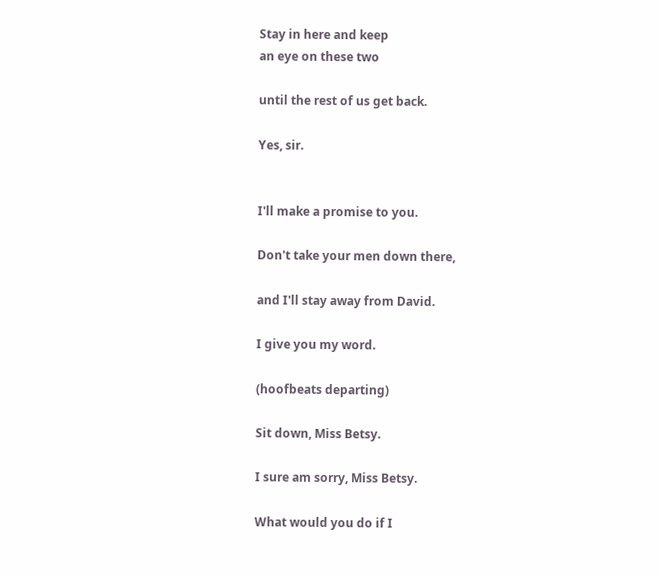Stay in here and keep
an eye on these two

until the rest of us get back.

Yes, sir.


I'll make a promise to you.

Don't take your men down there,

and I'll stay away from David.

I give you my word.

(hoofbeats departing)

Sit down, Miss Betsy.

I sure am sorry, Miss Betsy.

What would you do if I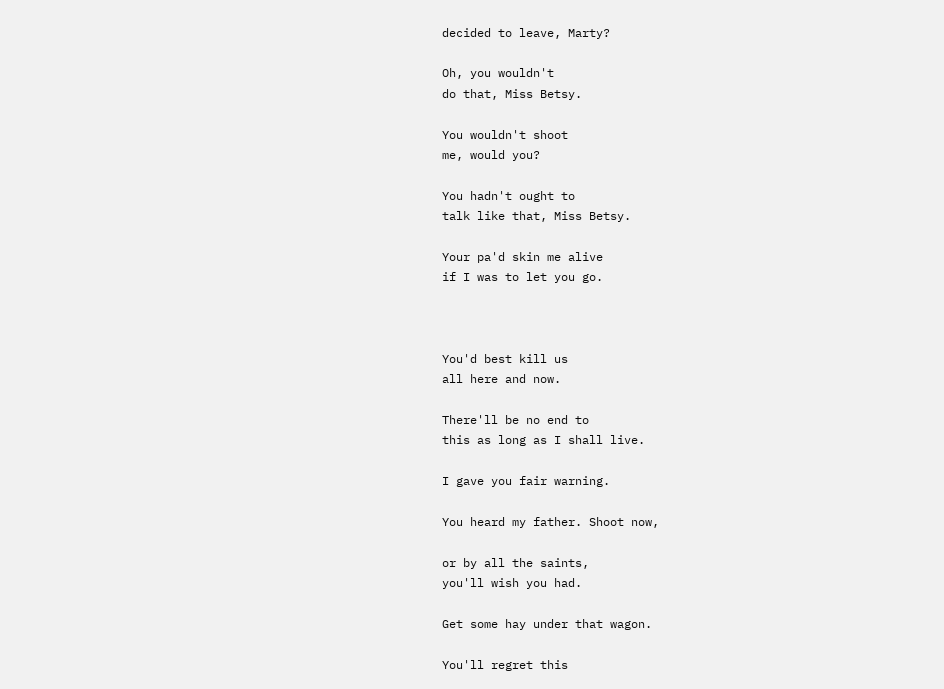decided to leave, Marty?

Oh, you wouldn't
do that, Miss Betsy.

You wouldn't shoot
me, would you?

You hadn't ought to
talk like that, Miss Betsy.

Your pa'd skin me alive
if I was to let you go.



You'd best kill us
all here and now.

There'll be no end to
this as long as I shall live.

I gave you fair warning.

You heard my father. Shoot now,

or by all the saints,
you'll wish you had.

Get some hay under that wagon.

You'll regret this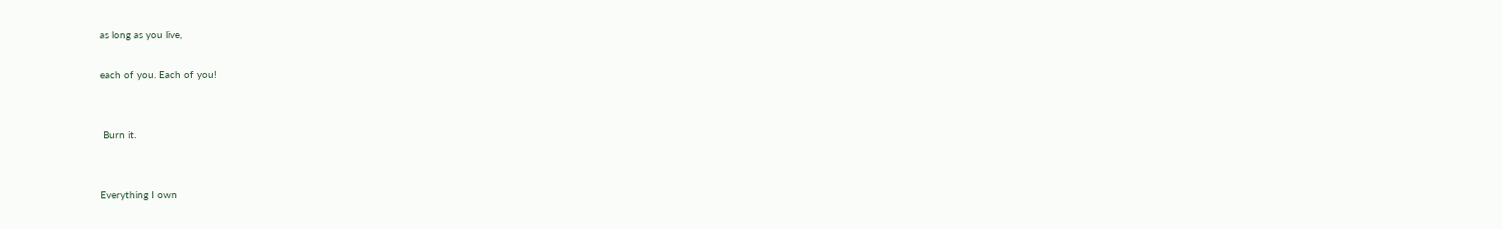as long as you live,

each of you. Each of you!


 Burn it.


Everything I own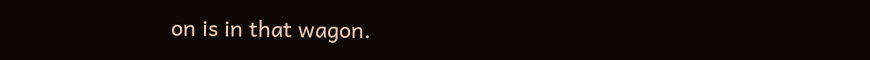on is in that wagon.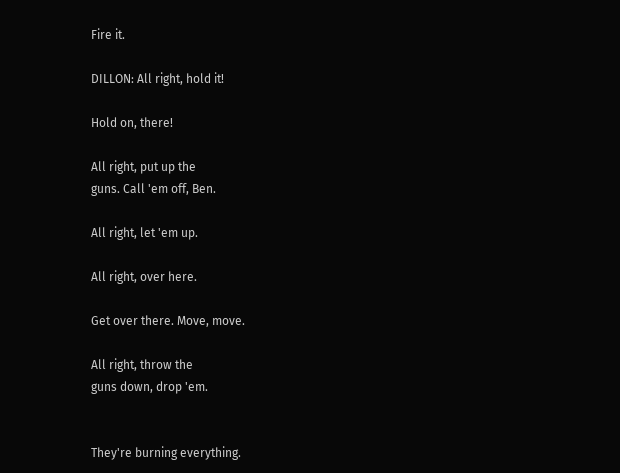Fire it.

DILLON: All right, hold it!

Hold on, there!

All right, put up the
guns. Call 'em off, Ben.

All right, let 'em up.

All right, over here.

Get over there. Move, move.

All right, throw the
guns down, drop 'em.


They're burning everything.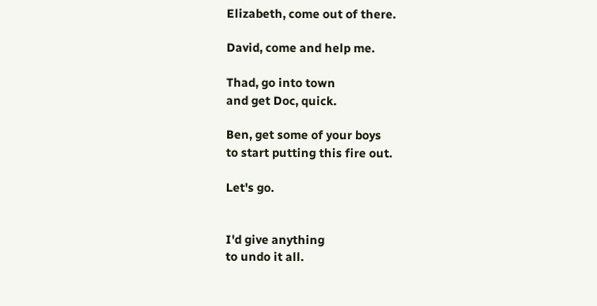Elizabeth, come out of there.

David, come and help me.

Thad, go into town
and get Doc, quick.

Ben, get some of your boys
to start putting this fire out.

Let's go.


I'd give anything
to undo it all.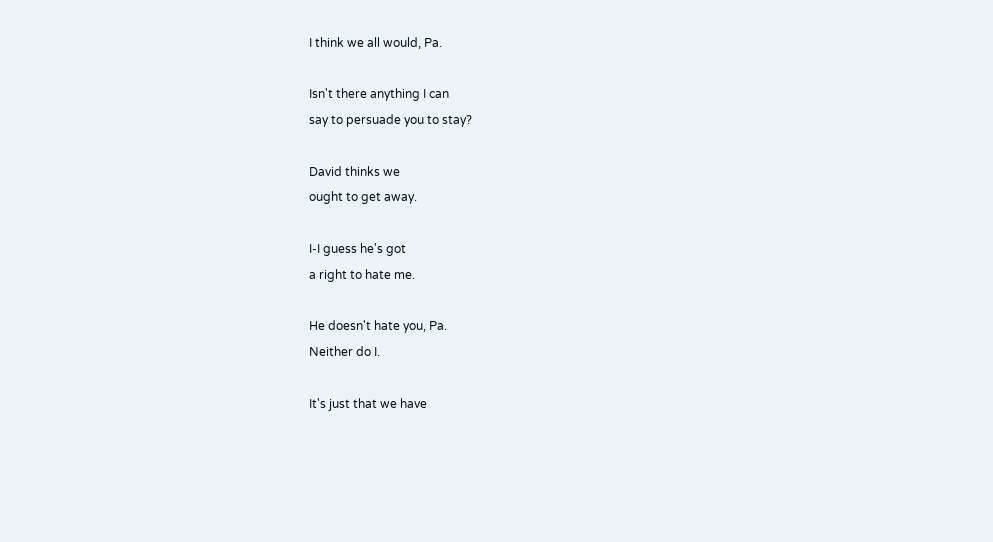I think we all would, Pa.

Isn't there anything I can
say to persuade you to stay?

David thinks we
ought to get away.

I-I guess he's got
a right to hate me.

He doesn't hate you, Pa.
Neither do I.

It's just that we have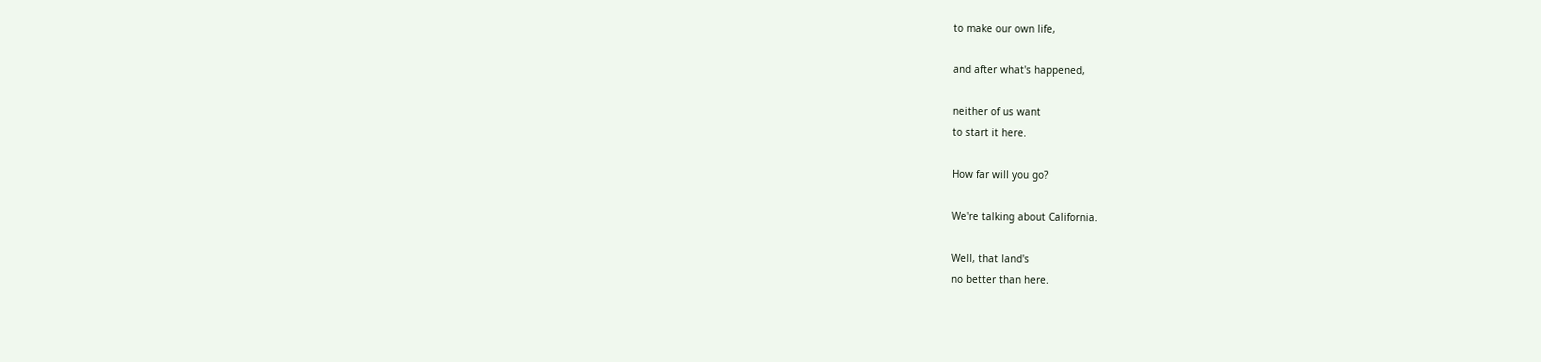to make our own life,

and after what's happened,

neither of us want
to start it here.

How far will you go?

We're talking about California.

Well, that land's
no better than here.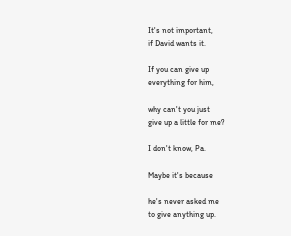It's not important,
if David wants it.

If you can give up
everything for him,

why can't you just
give up a little for me?

I don't know, Pa.

Maybe it's because

he's never asked me
to give anything up.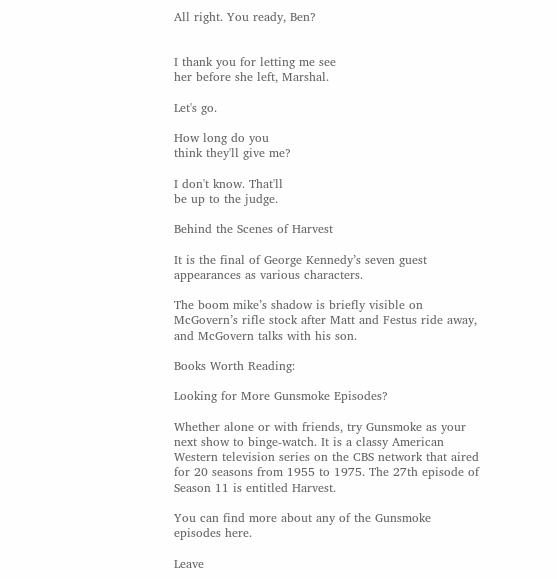All right. You ready, Ben?


I thank you for letting me see
her before she left, Marshal.

Let's go.

How long do you
think they'll give me?

I don't know. That'll
be up to the judge.

Behind the Scenes of Harvest

It is the final of George Kennedy’s seven guest appearances as various characters.

The boom mike’s shadow is briefly visible on McGovern’s rifle stock after Matt and Festus ride away, and McGovern talks with his son.

Books Worth Reading:

Looking for More Gunsmoke Episodes?

Whether alone or with friends, try Gunsmoke as your next show to binge-watch. It is a classy American Western television series on the CBS network that aired for 20 seasons from 1955 to 1975. The 27th episode of Season 11 is entitled Harvest.

You can find more about any of the Gunsmoke episodes here.

Leave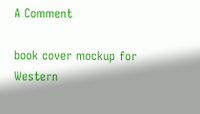A Comment

book cover mockup for Western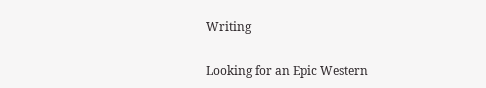Writing

Looking for an Epic Western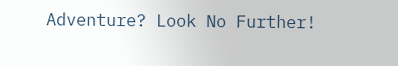Adventure? Look No Further!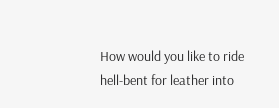How would you like to ride hell-bent for leather into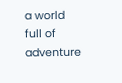a world full of adventure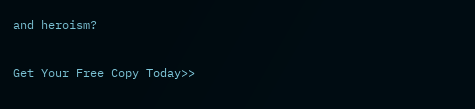and heroism?

Get Your Free Copy Today>>